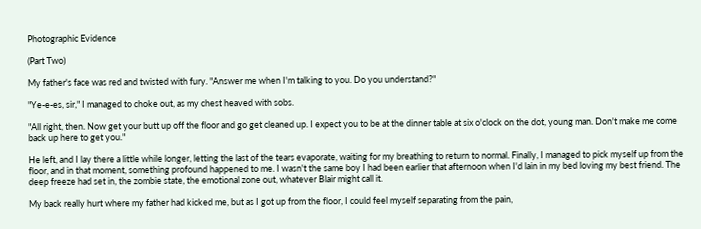Photographic Evidence

(Part Two)

My father's face was red and twisted with fury. "Answer me when I'm talking to you. Do you understand?"

"Ye-e-es, sir," I managed to choke out, as my chest heaved with sobs.

"All right, then. Now get your butt up off the floor and go get cleaned up. I expect you to be at the dinner table at six o'clock on the dot, young man. Don't make me come back up here to get you."

He left, and I lay there a little while longer, letting the last of the tears evaporate, waiting for my breathing to return to normal. Finally, I managed to pick myself up from the floor, and in that moment, something profound happened to me. I wasn't the same boy I had been earlier that afternoon when I'd lain in my bed loving my best friend. The deep freeze had set in, the zombie state, the emotional zone out, whatever Blair might call it.

My back really hurt where my father had kicked me, but as I got up from the floor, I could feel myself separating from the pain,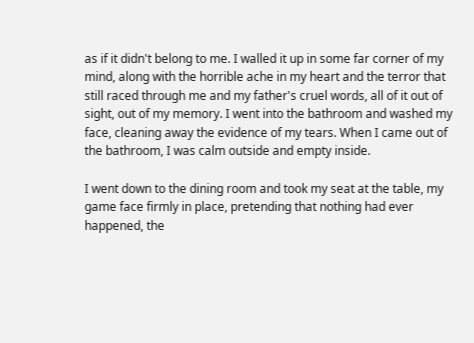as if it didn't belong to me. I walled it up in some far corner of my mind, along with the horrible ache in my heart and the terror that still raced through me and my father's cruel words, all of it out of sight, out of my memory. I went into the bathroom and washed my face, cleaning away the evidence of my tears. When I came out of the bathroom, I was calm outside and empty inside.

I went down to the dining room and took my seat at the table, my game face firmly in place, pretending that nothing had ever happened, the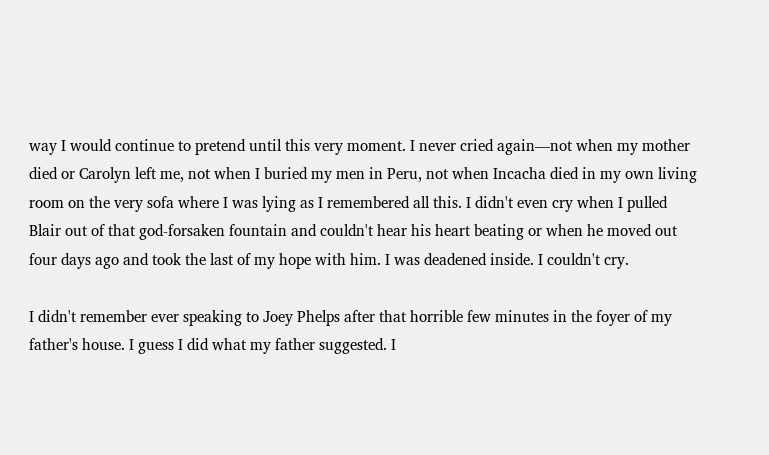way I would continue to pretend until this very moment. I never cried again—not when my mother died or Carolyn left me, not when I buried my men in Peru, not when Incacha died in my own living room on the very sofa where I was lying as I remembered all this. I didn't even cry when I pulled Blair out of that god-forsaken fountain and couldn't hear his heart beating or when he moved out four days ago and took the last of my hope with him. I was deadened inside. I couldn't cry.

I didn't remember ever speaking to Joey Phelps after that horrible few minutes in the foyer of my father's house. I guess I did what my father suggested. I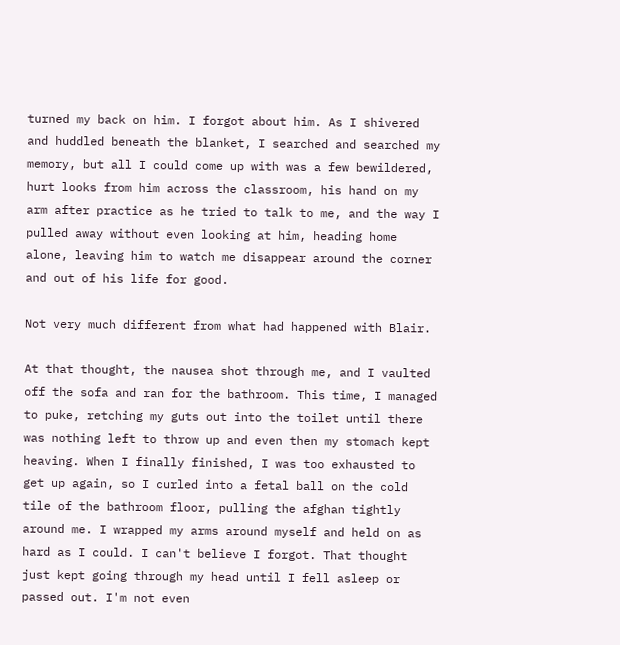turned my back on him. I forgot about him. As I shivered and huddled beneath the blanket, I searched and searched my memory, but all I could come up with was a few bewildered, hurt looks from him across the classroom, his hand on my arm after practice as he tried to talk to me, and the way I pulled away without even looking at him, heading home alone, leaving him to watch me disappear around the corner and out of his life for good.

Not very much different from what had happened with Blair.

At that thought, the nausea shot through me, and I vaulted off the sofa and ran for the bathroom. This time, I managed to puke, retching my guts out into the toilet until there was nothing left to throw up and even then my stomach kept heaving. When I finally finished, I was too exhausted to get up again, so I curled into a fetal ball on the cold tile of the bathroom floor, pulling the afghan tightly around me. I wrapped my arms around myself and held on as hard as I could. I can't believe I forgot. That thought just kept going through my head until I fell asleep or passed out. I'm not even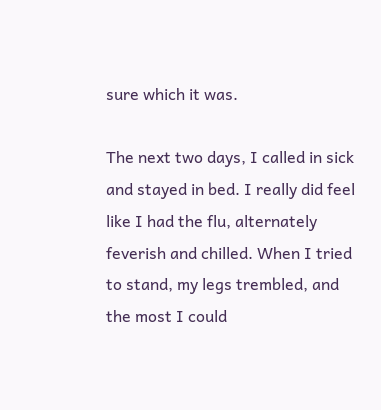sure which it was.

The next two days, I called in sick and stayed in bed. I really did feel like I had the flu, alternately feverish and chilled. When I tried to stand, my legs trembled, and the most I could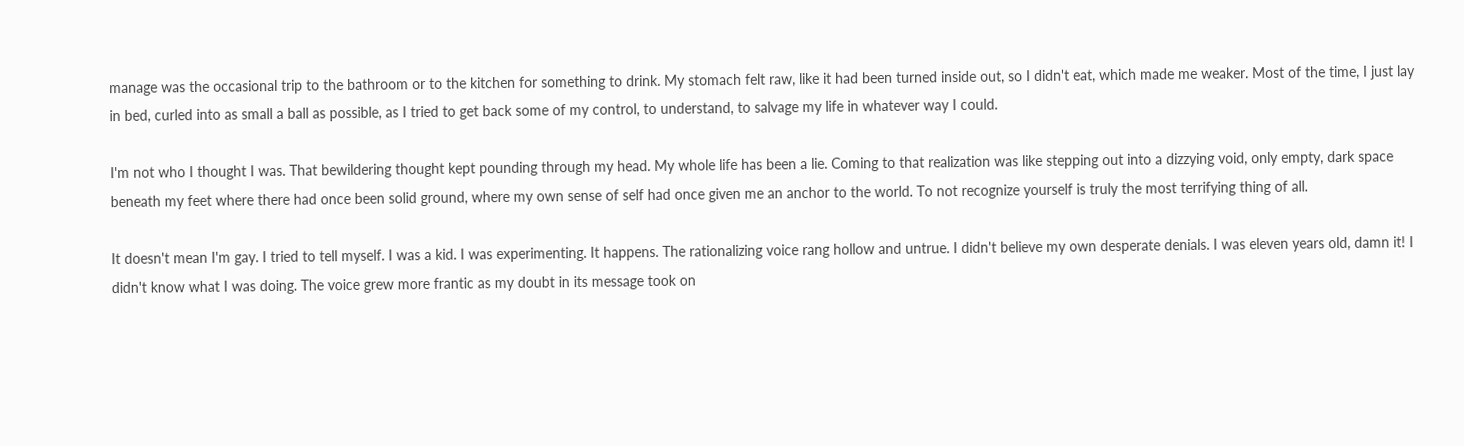manage was the occasional trip to the bathroom or to the kitchen for something to drink. My stomach felt raw, like it had been turned inside out, so I didn't eat, which made me weaker. Most of the time, I just lay in bed, curled into as small a ball as possible, as I tried to get back some of my control, to understand, to salvage my life in whatever way I could.

I'm not who I thought I was. That bewildering thought kept pounding through my head. My whole life has been a lie. Coming to that realization was like stepping out into a dizzying void, only empty, dark space beneath my feet where there had once been solid ground, where my own sense of self had once given me an anchor to the world. To not recognize yourself is truly the most terrifying thing of all.

It doesn't mean I'm gay. I tried to tell myself. I was a kid. I was experimenting. It happens. The rationalizing voice rang hollow and untrue. I didn't believe my own desperate denials. I was eleven years old, damn it! I didn't know what I was doing. The voice grew more frantic as my doubt in its message took on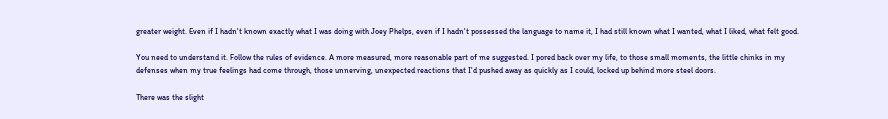greater weight. Even if I hadn't known exactly what I was doing with Joey Phelps, even if I hadn't possessed the language to name it, I had still known what I wanted, what I liked, what felt good.

You need to understand it. Follow the rules of evidence. A more measured, more reasonable part of me suggested. I pored back over my life, to those small moments, the little chinks in my defenses when my true feelings had come through, those unnerving, unexpected reactions that I'd pushed away as quickly as I could, locked up behind more steel doors.

There was the slight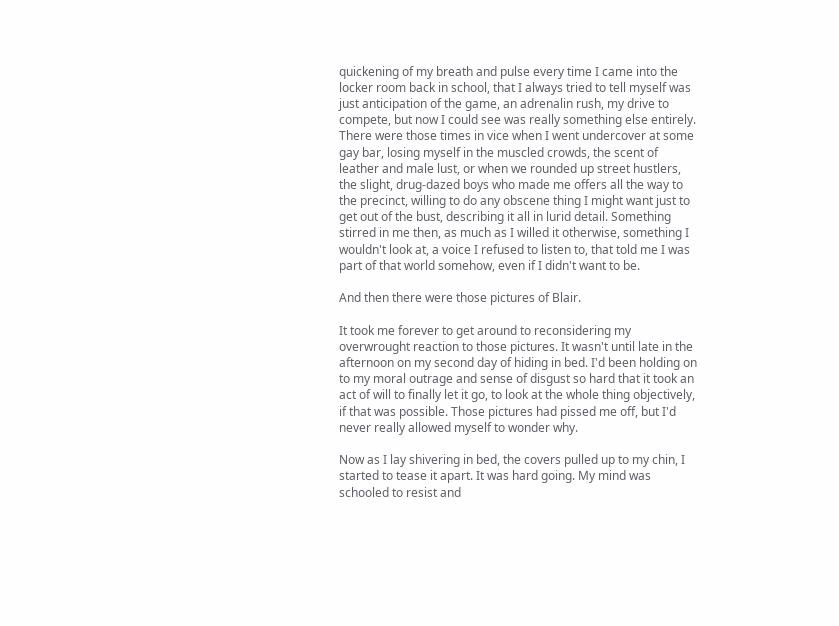quickening of my breath and pulse every time I came into the locker room back in school, that I always tried to tell myself was just anticipation of the game, an adrenalin rush, my drive to compete, but now I could see was really something else entirely. There were those times in vice when I went undercover at some gay bar, losing myself in the muscled crowds, the scent of leather and male lust, or when we rounded up street hustlers, the slight, drug-dazed boys who made me offers all the way to the precinct, willing to do any obscene thing I might want just to get out of the bust, describing it all in lurid detail. Something stirred in me then, as much as I willed it otherwise, something I wouldn't look at, a voice I refused to listen to, that told me I was part of that world somehow, even if I didn't want to be.

And then there were those pictures of Blair.

It took me forever to get around to reconsidering my overwrought reaction to those pictures. It wasn't until late in the afternoon on my second day of hiding in bed. I'd been holding on to my moral outrage and sense of disgust so hard that it took an act of will to finally let it go, to look at the whole thing objectively, if that was possible. Those pictures had pissed me off, but I'd never really allowed myself to wonder why.

Now as I lay shivering in bed, the covers pulled up to my chin, I started to tease it apart. It was hard going. My mind was schooled to resist and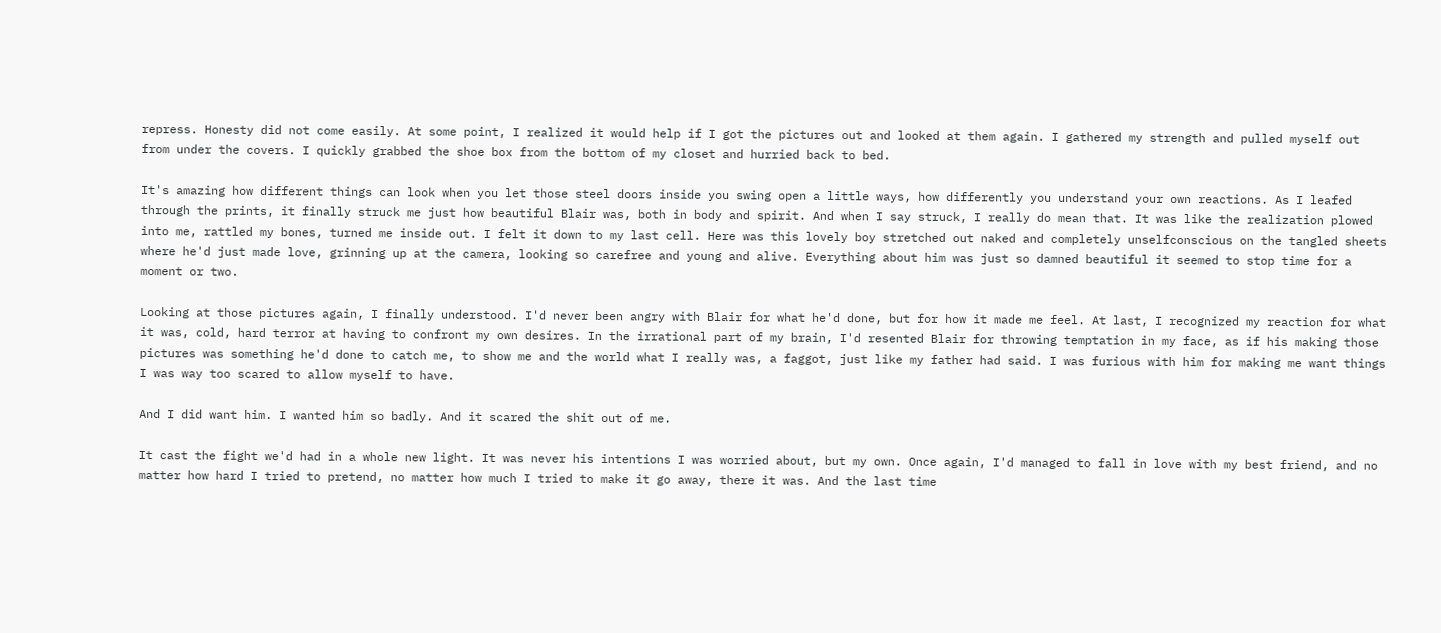repress. Honesty did not come easily. At some point, I realized it would help if I got the pictures out and looked at them again. I gathered my strength and pulled myself out from under the covers. I quickly grabbed the shoe box from the bottom of my closet and hurried back to bed.

It's amazing how different things can look when you let those steel doors inside you swing open a little ways, how differently you understand your own reactions. As I leafed through the prints, it finally struck me just how beautiful Blair was, both in body and spirit. And when I say struck, I really do mean that. It was like the realization plowed into me, rattled my bones, turned me inside out. I felt it down to my last cell. Here was this lovely boy stretched out naked and completely unselfconscious on the tangled sheets where he'd just made love, grinning up at the camera, looking so carefree and young and alive. Everything about him was just so damned beautiful it seemed to stop time for a moment or two.

Looking at those pictures again, I finally understood. I'd never been angry with Blair for what he'd done, but for how it made me feel. At last, I recognized my reaction for what it was, cold, hard terror at having to confront my own desires. In the irrational part of my brain, I'd resented Blair for throwing temptation in my face, as if his making those pictures was something he'd done to catch me, to show me and the world what I really was, a faggot, just like my father had said. I was furious with him for making me want things I was way too scared to allow myself to have.

And I did want him. I wanted him so badly. And it scared the shit out of me.

It cast the fight we'd had in a whole new light. It was never his intentions I was worried about, but my own. Once again, I'd managed to fall in love with my best friend, and no matter how hard I tried to pretend, no matter how much I tried to make it go away, there it was. And the last time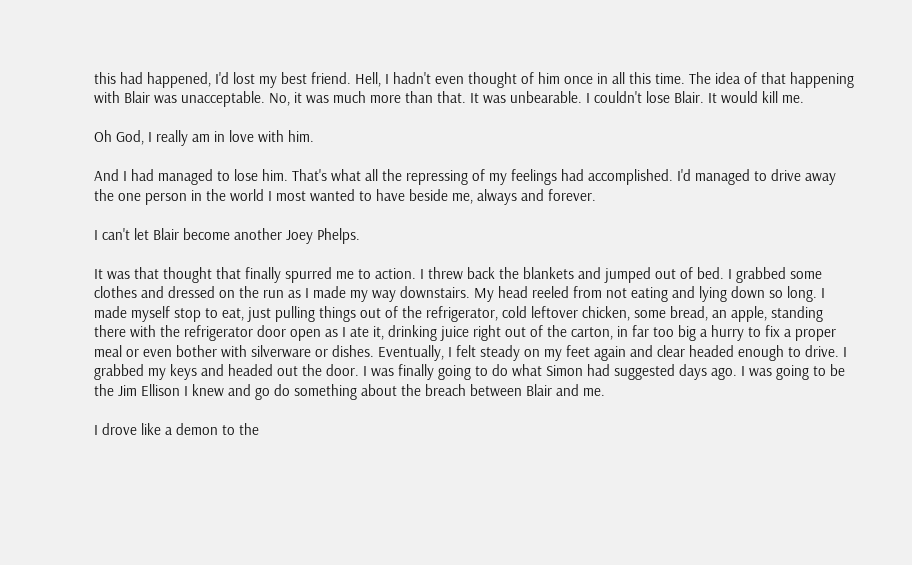this had happened, I'd lost my best friend. Hell, I hadn't even thought of him once in all this time. The idea of that happening with Blair was unacceptable. No, it was much more than that. It was unbearable. I couldn't lose Blair. It would kill me.

Oh God, I really am in love with him.

And I had managed to lose him. That's what all the repressing of my feelings had accomplished. I'd managed to drive away the one person in the world I most wanted to have beside me, always and forever.

I can't let Blair become another Joey Phelps.

It was that thought that finally spurred me to action. I threw back the blankets and jumped out of bed. I grabbed some clothes and dressed on the run as I made my way downstairs. My head reeled from not eating and lying down so long. I made myself stop to eat, just pulling things out of the refrigerator, cold leftover chicken, some bread, an apple, standing there with the refrigerator door open as I ate it, drinking juice right out of the carton, in far too big a hurry to fix a proper meal or even bother with silverware or dishes. Eventually, I felt steady on my feet again and clear headed enough to drive. I grabbed my keys and headed out the door. I was finally going to do what Simon had suggested days ago. I was going to be the Jim Ellison I knew and go do something about the breach between Blair and me.

I drove like a demon to the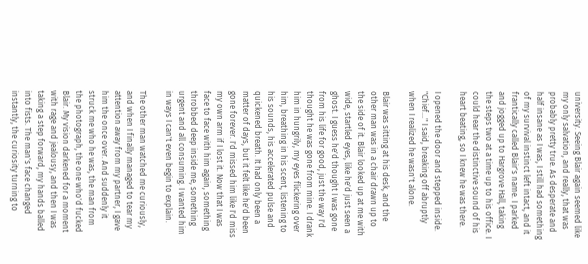university. Seeing Blair again seemed like my only salvation, and really, that was probably pretty true. As desperate and half insane as I was, I still had something of my survival instinct left intact, and it frantically called Blair's name. I parked and jogged up to Hargrove Hall, taking the steps two at a time up to his office. I could hear the distinctive sound of his heart beating, so I knew he was there.

I opened the door and stepped inside. "Chief..." I said, breaking off abruptly when I realized he wasn't alone.

Blair was sitting at his desk, and the other man was in a chair drawn up to the side of it. Blair looked up at me with wide, startled eyes, like he'd just seen a ghost. I guess he'd thought I was gone from his life for good, just the way I'd thought he was gone from mine. I drank him in hungrily, my eyes flickering over him, breathing in his scent, listening to his sounds, his accelerated pulse and quickened breath. It had only been a matter of days, but it felt like he'd been gone forever. I'd missed him like I'd miss my own arm if I lost it. Now that I was face to face with him again, something throbbed deep inside me, something urgent and all consuming. I wanted him in ways I can't even begin to explain.

The other man watched me curiously, and when I finally managed to tear my attention away from my partner, I gave him the once over. And suddenly it struck me who he was, the man from the photograph, the one who'd fucked Blair. My vision darkened for a moment with rage and jealousy, and then I was taking a step forward, my hands balled into fists. The man's face changed instantly, the curiosity turning to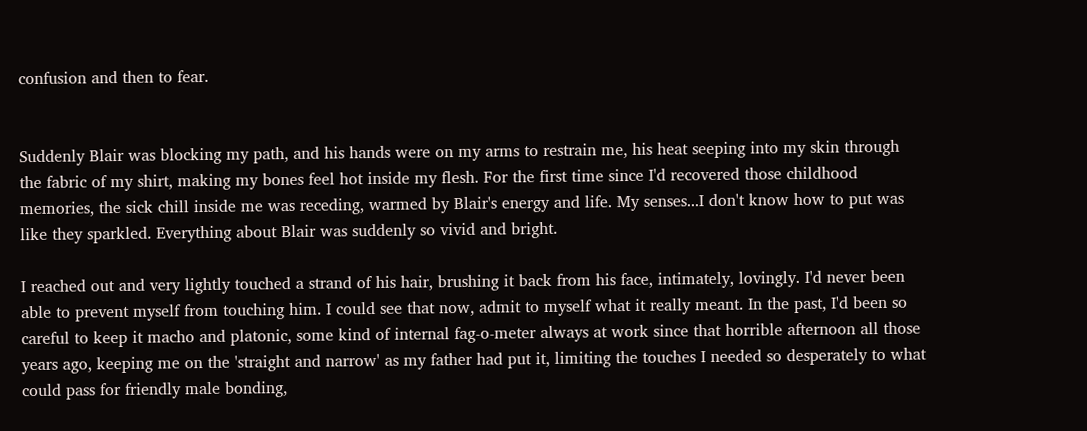confusion and then to fear.


Suddenly Blair was blocking my path, and his hands were on my arms to restrain me, his heat seeping into my skin through the fabric of my shirt, making my bones feel hot inside my flesh. For the first time since I'd recovered those childhood memories, the sick chill inside me was receding, warmed by Blair's energy and life. My senses...I don't know how to put was like they sparkled. Everything about Blair was suddenly so vivid and bright.

I reached out and very lightly touched a strand of his hair, brushing it back from his face, intimately, lovingly. I'd never been able to prevent myself from touching him. I could see that now, admit to myself what it really meant. In the past, I'd been so careful to keep it macho and platonic, some kind of internal fag-o-meter always at work since that horrible afternoon all those years ago, keeping me on the 'straight and narrow' as my father had put it, limiting the touches I needed so desperately to what could pass for friendly male bonding,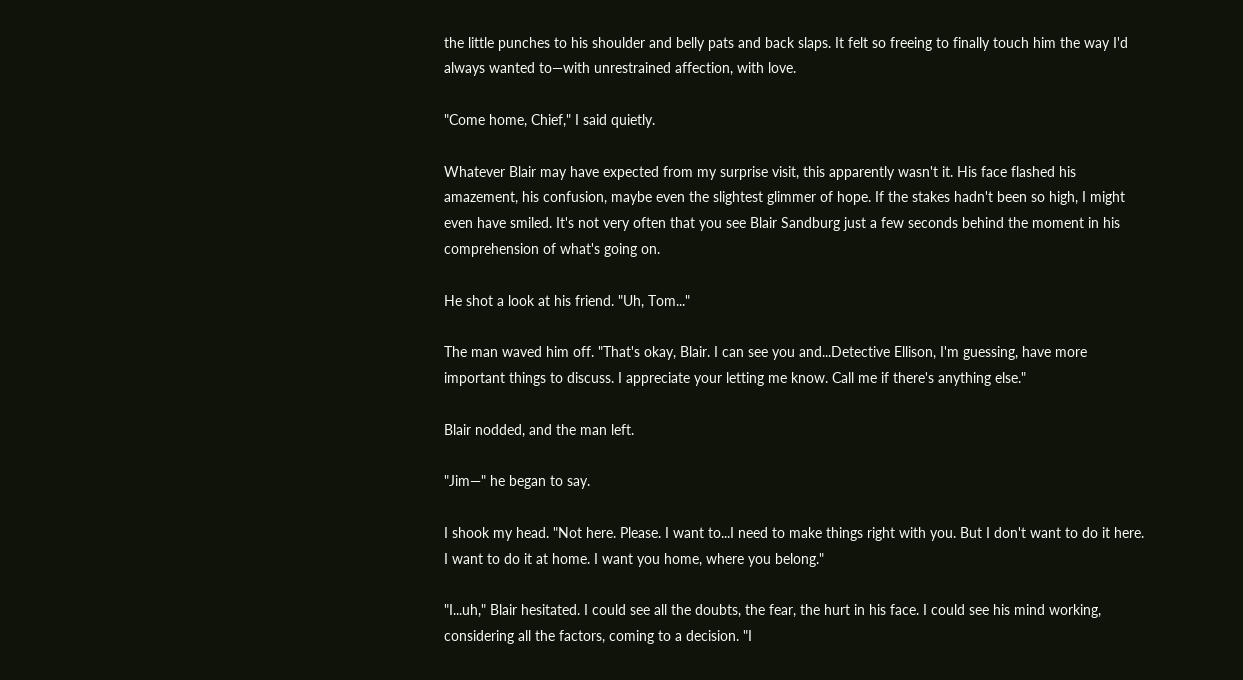the little punches to his shoulder and belly pats and back slaps. It felt so freeing to finally touch him the way I'd always wanted to—with unrestrained affection, with love.

"Come home, Chief," I said quietly.

Whatever Blair may have expected from my surprise visit, this apparently wasn't it. His face flashed his amazement, his confusion, maybe even the slightest glimmer of hope. If the stakes hadn't been so high, I might even have smiled. It's not very often that you see Blair Sandburg just a few seconds behind the moment in his comprehension of what's going on.

He shot a look at his friend. "Uh, Tom..."

The man waved him off. "That's okay, Blair. I can see you and...Detective Ellison, I'm guessing, have more important things to discuss. I appreciate your letting me know. Call me if there's anything else."

Blair nodded, and the man left.

"Jim—" he began to say.

I shook my head. "Not here. Please. I want to...I need to make things right with you. But I don't want to do it here. I want to do it at home. I want you home, where you belong."

"I...uh," Blair hesitated. I could see all the doubts, the fear, the hurt in his face. I could see his mind working, considering all the factors, coming to a decision. "I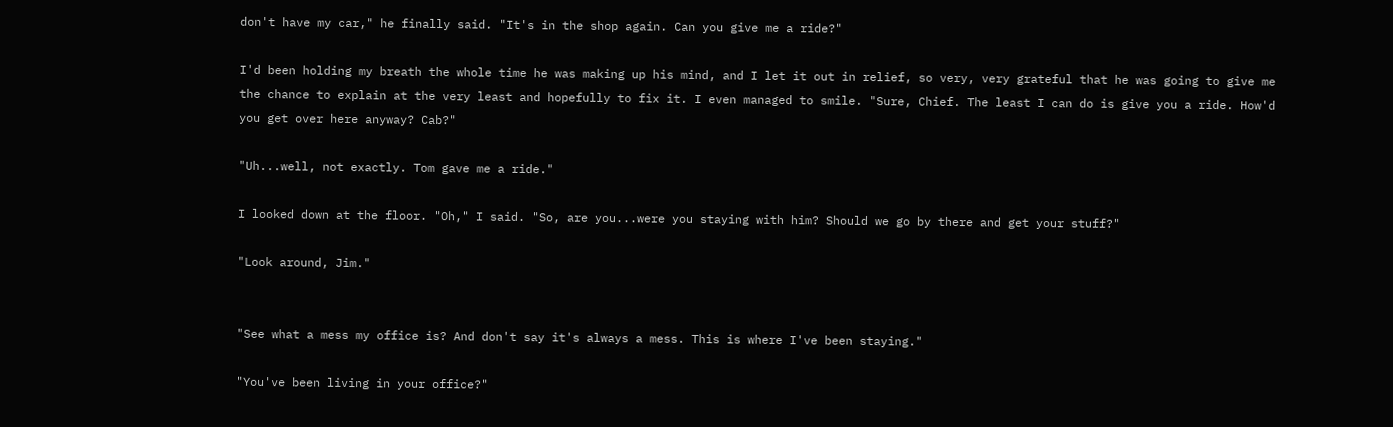don't have my car," he finally said. "It's in the shop again. Can you give me a ride?"

I'd been holding my breath the whole time he was making up his mind, and I let it out in relief, so very, very grateful that he was going to give me the chance to explain at the very least and hopefully to fix it. I even managed to smile. "Sure, Chief. The least I can do is give you a ride. How'd you get over here anyway? Cab?"

"Uh...well, not exactly. Tom gave me a ride."

I looked down at the floor. "Oh," I said. "So, are you...were you staying with him? Should we go by there and get your stuff?"

"Look around, Jim."


"See what a mess my office is? And don't say it's always a mess. This is where I've been staying."

"You've been living in your office?"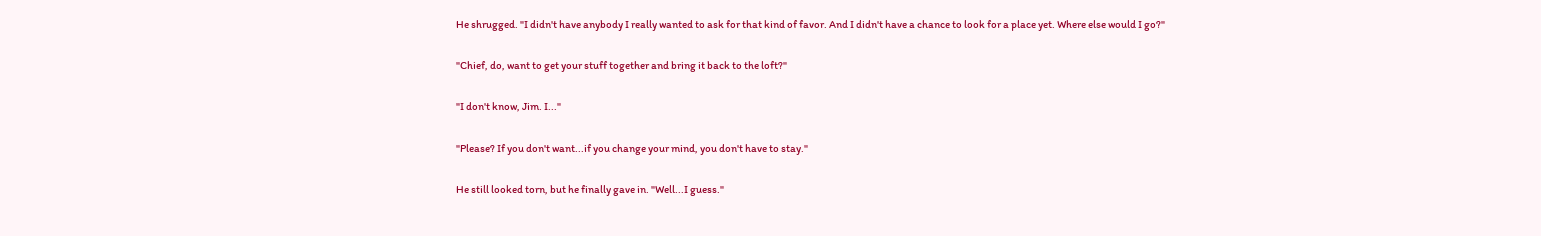He shrugged. "I didn't have anybody I really wanted to ask for that kind of favor. And I didn't have a chance to look for a place yet. Where else would I go?"

"Chief, do, want to get your stuff together and bring it back to the loft?"

"I don't know, Jim. I..."

"Please? If you don't want...if you change your mind, you don't have to stay."

He still looked torn, but he finally gave in. "Well...I guess."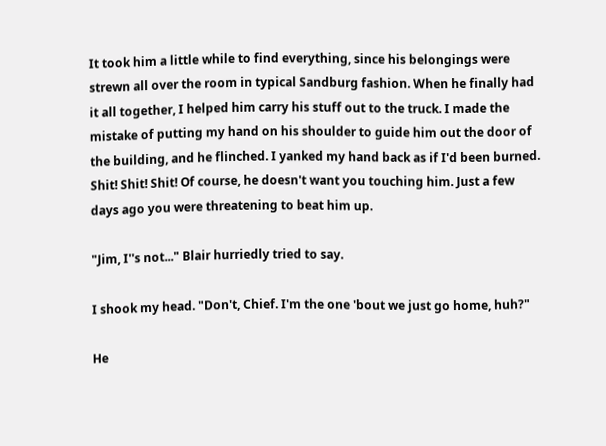It took him a little while to find everything, since his belongings were strewn all over the room in typical Sandburg fashion. When he finally had it all together, I helped him carry his stuff out to the truck. I made the mistake of putting my hand on his shoulder to guide him out the door of the building, and he flinched. I yanked my hand back as if I'd been burned. Shit! Shit! Shit! Of course, he doesn't want you touching him. Just a few days ago you were threatening to beat him up.

"Jim, I''s not..." Blair hurriedly tried to say.

I shook my head. "Don't, Chief. I'm the one 'bout we just go home, huh?"

He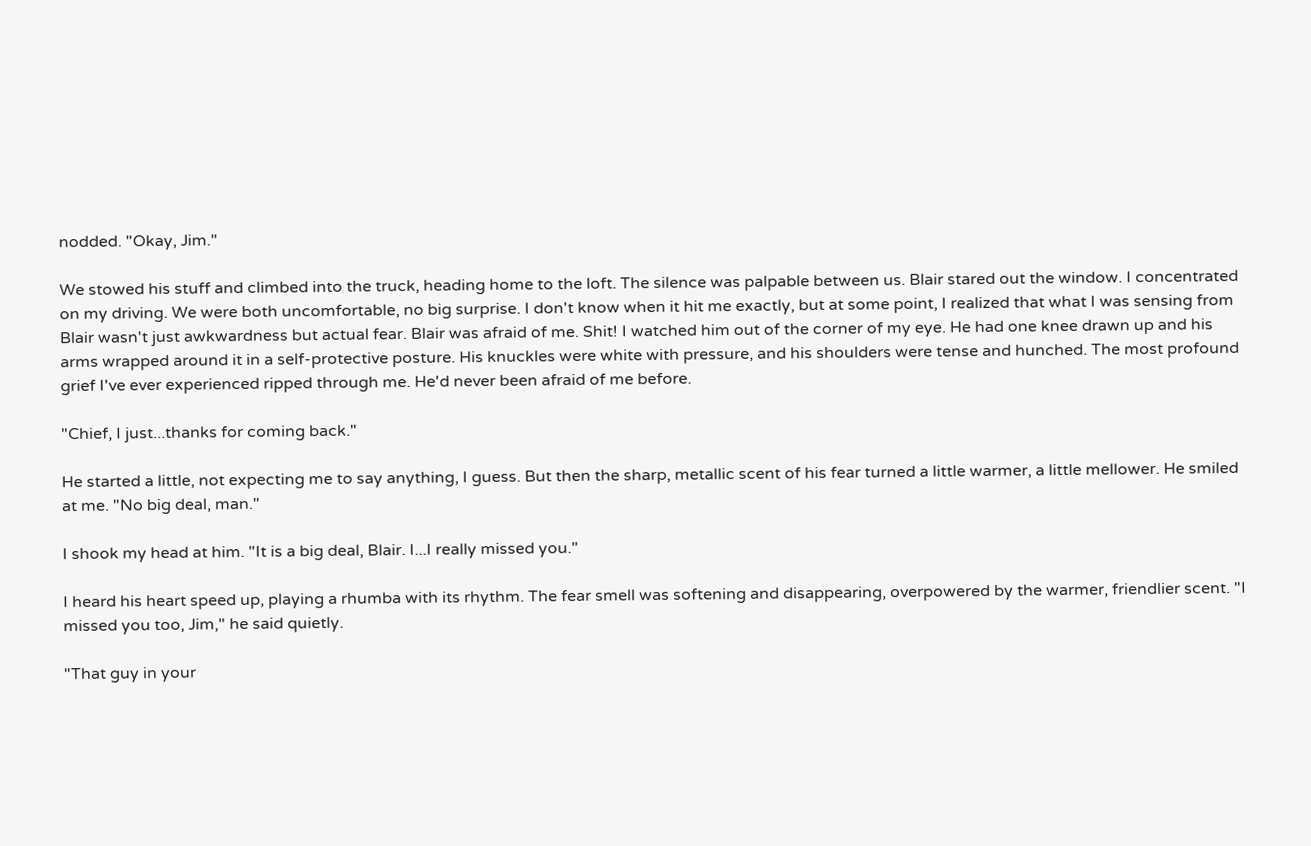nodded. "Okay, Jim."

We stowed his stuff and climbed into the truck, heading home to the loft. The silence was palpable between us. Blair stared out the window. I concentrated on my driving. We were both uncomfortable, no big surprise. I don't know when it hit me exactly, but at some point, I realized that what I was sensing from Blair wasn't just awkwardness but actual fear. Blair was afraid of me. Shit! I watched him out of the corner of my eye. He had one knee drawn up and his arms wrapped around it in a self-protective posture. His knuckles were white with pressure, and his shoulders were tense and hunched. The most profound grief I've ever experienced ripped through me. He'd never been afraid of me before.

"Chief, I just...thanks for coming back."

He started a little, not expecting me to say anything, I guess. But then the sharp, metallic scent of his fear turned a little warmer, a little mellower. He smiled at me. "No big deal, man."

I shook my head at him. "It is a big deal, Blair. I...I really missed you."

I heard his heart speed up, playing a rhumba with its rhythm. The fear smell was softening and disappearing, overpowered by the warmer, friendlier scent. "I missed you too, Jim," he said quietly.

"That guy in your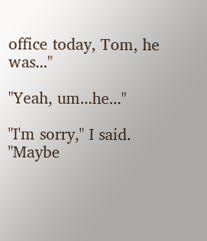office today, Tom, he was..."

"Yeah, um...he..."

"I'm sorry," I said. "Maybe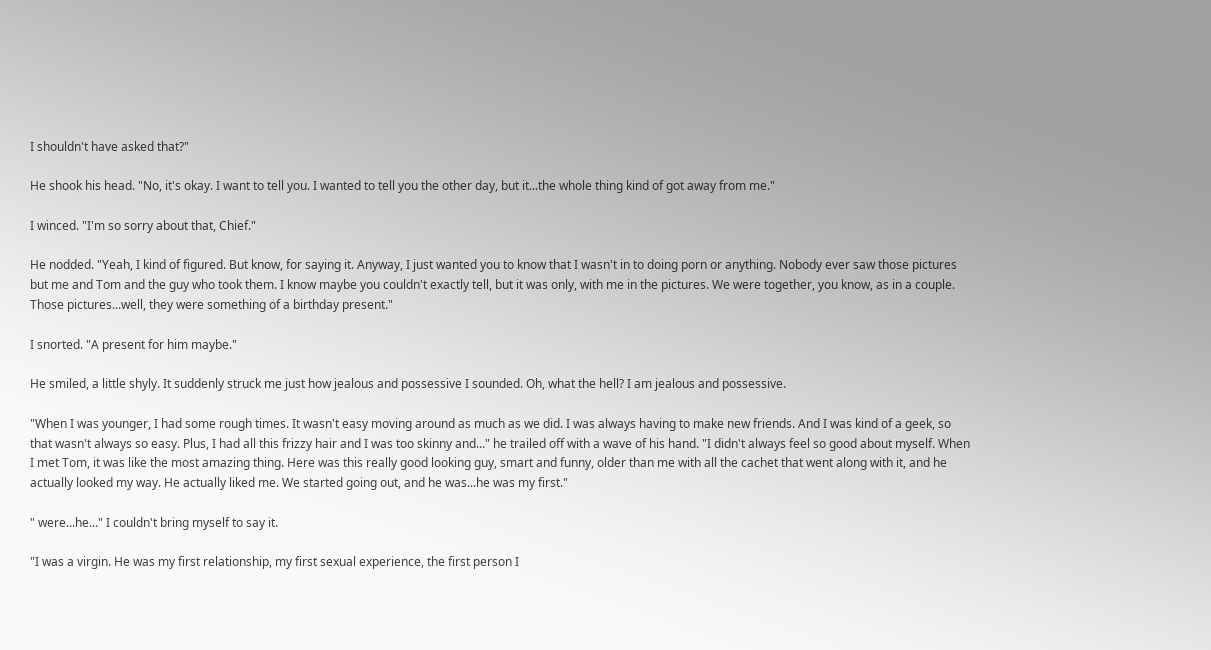I shouldn't have asked that?"

He shook his head. "No, it's okay. I want to tell you. I wanted to tell you the other day, but it...the whole thing kind of got away from me."

I winced. "I'm so sorry about that, Chief."

He nodded. "Yeah, I kind of figured. But know, for saying it. Anyway, I just wanted you to know that I wasn't in to doing porn or anything. Nobody ever saw those pictures but me and Tom and the guy who took them. I know maybe you couldn't exactly tell, but it was only, with me in the pictures. We were together, you know, as in a couple. Those pictures...well, they were something of a birthday present."

I snorted. "A present for him maybe."

He smiled, a little shyly. It suddenly struck me just how jealous and possessive I sounded. Oh, what the hell? I am jealous and possessive.

"When I was younger, I had some rough times. It wasn't easy moving around as much as we did. I was always having to make new friends. And I was kind of a geek, so that wasn't always so easy. Plus, I had all this frizzy hair and I was too skinny and..." he trailed off with a wave of his hand. "I didn't always feel so good about myself. When I met Tom, it was like the most amazing thing. Here was this really good looking guy, smart and funny, older than me with all the cachet that went along with it, and he actually looked my way. He actually liked me. We started going out, and he was...he was my first."

" were...he..." I couldn't bring myself to say it.

"I was a virgin. He was my first relationship, my first sexual experience, the first person I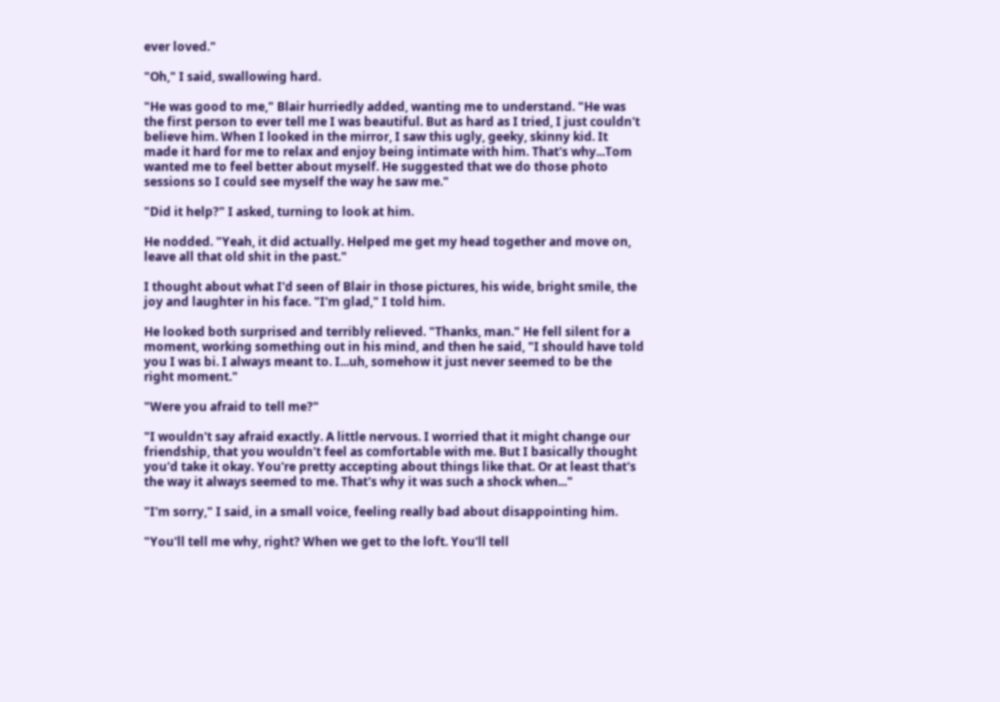ever loved."

"Oh," I said, swallowing hard.

"He was good to me," Blair hurriedly added, wanting me to understand. "He was the first person to ever tell me I was beautiful. But as hard as I tried, I just couldn't believe him. When I looked in the mirror, I saw this ugly, geeky, skinny kid. It made it hard for me to relax and enjoy being intimate with him. That's why...Tom wanted me to feel better about myself. He suggested that we do those photo sessions so I could see myself the way he saw me."

"Did it help?" I asked, turning to look at him.

He nodded. "Yeah, it did actually. Helped me get my head together and move on, leave all that old shit in the past."

I thought about what I'd seen of Blair in those pictures, his wide, bright smile, the joy and laughter in his face. "I'm glad," I told him.

He looked both surprised and terribly relieved. "Thanks, man." He fell silent for a moment, working something out in his mind, and then he said, "I should have told you I was bi. I always meant to. I...uh, somehow it just never seemed to be the right moment."

"Were you afraid to tell me?"

"I wouldn't say afraid exactly. A little nervous. I worried that it might change our friendship, that you wouldn't feel as comfortable with me. But I basically thought you'd take it okay. You're pretty accepting about things like that. Or at least that's the way it always seemed to me. That's why it was such a shock when..."

"I'm sorry," I said, in a small voice, feeling really bad about disappointing him.

"You'll tell me why, right? When we get to the loft. You'll tell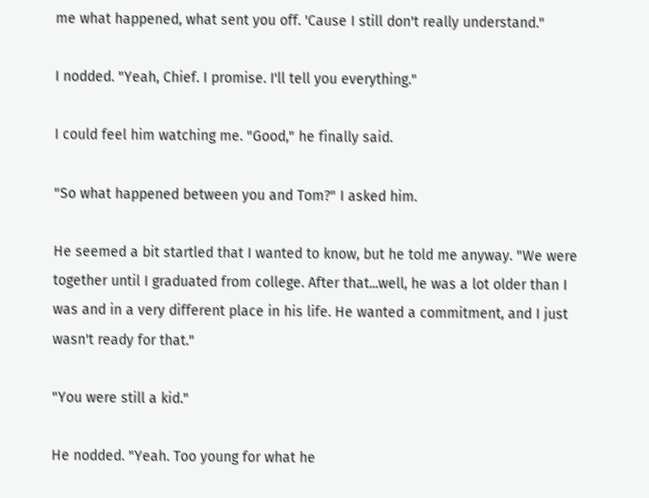me what happened, what sent you off. 'Cause I still don't really understand."

I nodded. "Yeah, Chief. I promise. I'll tell you everything."

I could feel him watching me. "Good," he finally said.

"So what happened between you and Tom?" I asked him.

He seemed a bit startled that I wanted to know, but he told me anyway. "We were together until I graduated from college. After that...well, he was a lot older than I was and in a very different place in his life. He wanted a commitment, and I just wasn't ready for that."

"You were still a kid."

He nodded. "Yeah. Too young for what he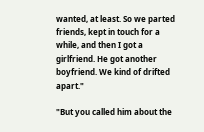wanted, at least. So we parted friends, kept in touch for a while, and then I got a girlfriend. He got another boyfriend. We kind of drifted apart."

"But you called him about the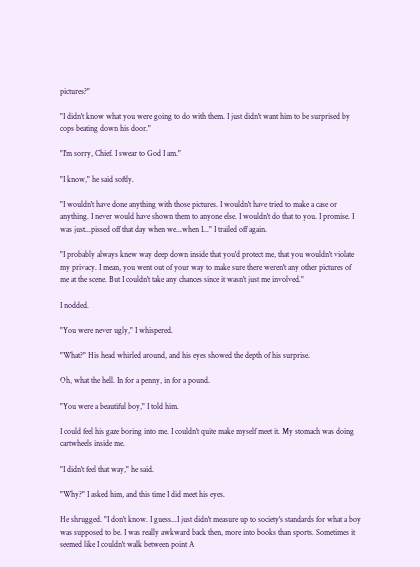pictures?"

"I didn't know what you were going to do with them. I just didn't want him to be surprised by cops beating down his door."

"I'm sorry, Chief. I swear to God I am."

"I know," he said softly.

"I wouldn't have done anything with those pictures. I wouldn't have tried to make a case or anything. I never would have shown them to anyone else. I wouldn't do that to you. I promise. I was just...pissed off that day when we...when I..." I trailed off again.

"I probably always knew way deep down inside that you'd protect me, that you wouldn't violate my privacy. I mean, you went out of your way to make sure there weren't any other pictures of me at the scene. But I couldn't take any chances since it wasn't just me involved."

I nodded.

"You were never ugly," I whispered.

"What?" His head whirled around, and his eyes showed the depth of his surprise.

Oh, what the hell. In for a penny, in for a pound.

"You were a beautiful boy," I told him.

I could feel his gaze boring into me. I couldn't quite make myself meet it. My stomach was doing cartwheels inside me.

"I didn't feel that way," he said.

"Why?" I asked him, and this time I did meet his eyes.

He shrugged. "I don't know. I guess...I just didn't measure up to society's standards for what a boy was supposed to be. I was really awkward back then, more into books than sports. Sometimes it seemed like I couldn't walk between point A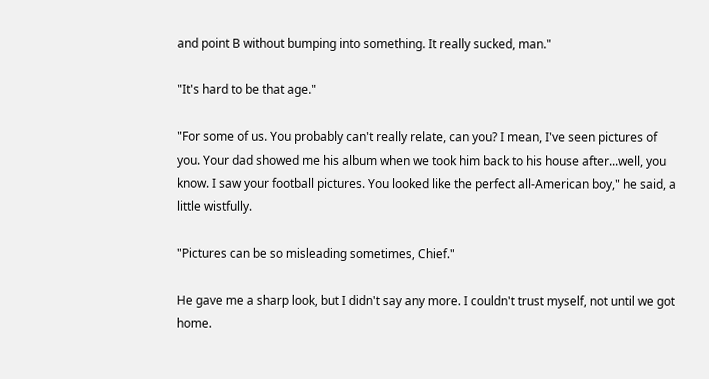and point B without bumping into something. It really sucked, man."

"It's hard to be that age."

"For some of us. You probably can't really relate, can you? I mean, I've seen pictures of you. Your dad showed me his album when we took him back to his house after...well, you know. I saw your football pictures. You looked like the perfect all-American boy," he said, a little wistfully.

"Pictures can be so misleading sometimes, Chief."

He gave me a sharp look, but I didn't say any more. I couldn't trust myself, not until we got home.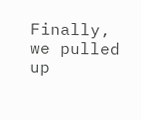Finally, we pulled up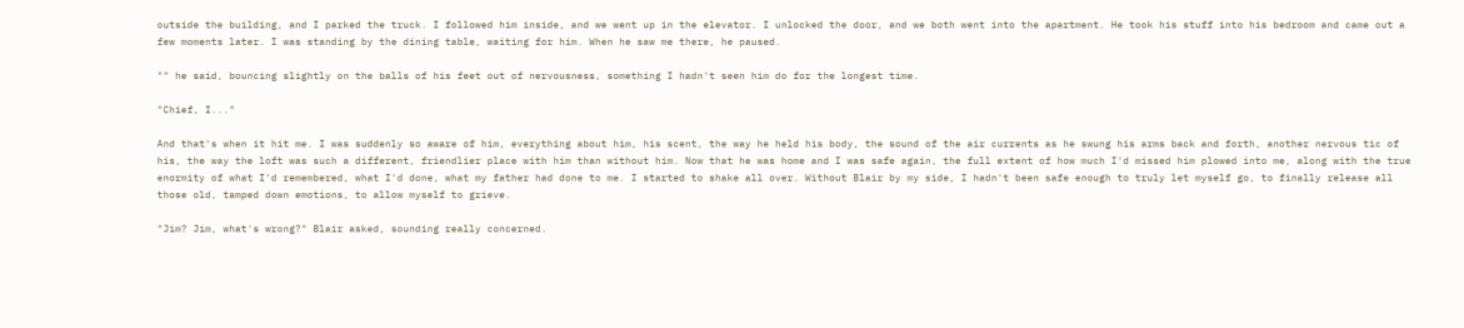outside the building, and I parked the truck. I followed him inside, and we went up in the elevator. I unlocked the door, and we both went into the apartment. He took his stuff into his bedroom and came out a few moments later. I was standing by the dining table, waiting for him. When he saw me there, he paused.

"" he said, bouncing slightly on the balls of his feet out of nervousness, something I hadn't seen him do for the longest time.

"Chief, I..."

And that's when it hit me. I was suddenly so aware of him, everything about him, his scent, the way he held his body, the sound of the air currents as he swung his arms back and forth, another nervous tic of his, the way the loft was such a different, friendlier place with him than without him. Now that he was home and I was safe again, the full extent of how much I'd missed him plowed into me, along with the true enormity of what I'd remembered, what I'd done, what my father had done to me. I started to shake all over. Without Blair by my side, I hadn't been safe enough to truly let myself go, to finally release all those old, tamped down emotions, to allow myself to grieve.

"Jim? Jim, what's wrong?" Blair asked, sounding really concerned.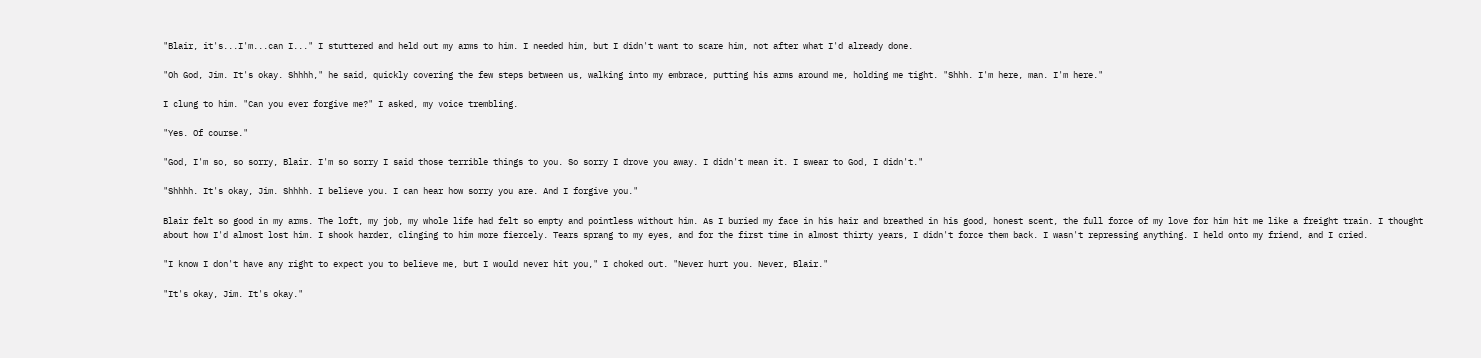"Blair, it's...I'm...can I..." I stuttered and held out my arms to him. I needed him, but I didn't want to scare him, not after what I'd already done.

"Oh God, Jim. It's okay. Shhhh," he said, quickly covering the few steps between us, walking into my embrace, putting his arms around me, holding me tight. "Shhh. I'm here, man. I'm here."

I clung to him. "Can you ever forgive me?" I asked, my voice trembling.

"Yes. Of course."

"God, I'm so, so sorry, Blair. I'm so sorry I said those terrible things to you. So sorry I drove you away. I didn't mean it. I swear to God, I didn't."

"Shhhh. It's okay, Jim. Shhhh. I believe you. I can hear how sorry you are. And I forgive you."

Blair felt so good in my arms. The loft, my job, my whole life had felt so empty and pointless without him. As I buried my face in his hair and breathed in his good, honest scent, the full force of my love for him hit me like a freight train. I thought about how I'd almost lost him. I shook harder, clinging to him more fiercely. Tears sprang to my eyes, and for the first time in almost thirty years, I didn't force them back. I wasn't repressing anything. I held onto my friend, and I cried.

"I know I don't have any right to expect you to believe me, but I would never hit you," I choked out. "Never hurt you. Never, Blair."

"It's okay, Jim. It's okay."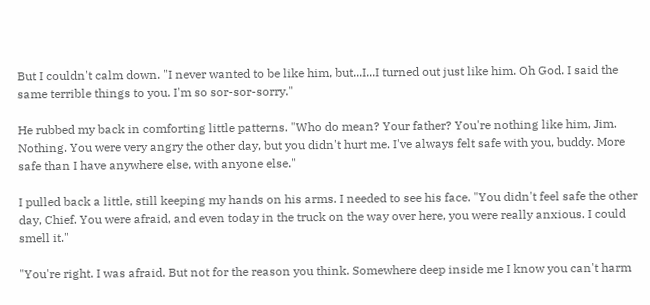But I couldn't calm down. "I never wanted to be like him, but...I...I turned out just like him. Oh God. I said the same terrible things to you. I'm so sor-sor-sorry."

He rubbed my back in comforting little patterns. "Who do mean? Your father? You're nothing like him, Jim. Nothing. You were very angry the other day, but you didn't hurt me. I've always felt safe with you, buddy. More safe than I have anywhere else, with anyone else."

I pulled back a little, still keeping my hands on his arms. I needed to see his face. "You didn't feel safe the other day, Chief. You were afraid, and even today in the truck on the way over here, you were really anxious. I could smell it."

"You're right. I was afraid. But not for the reason you think. Somewhere deep inside me I know you can't harm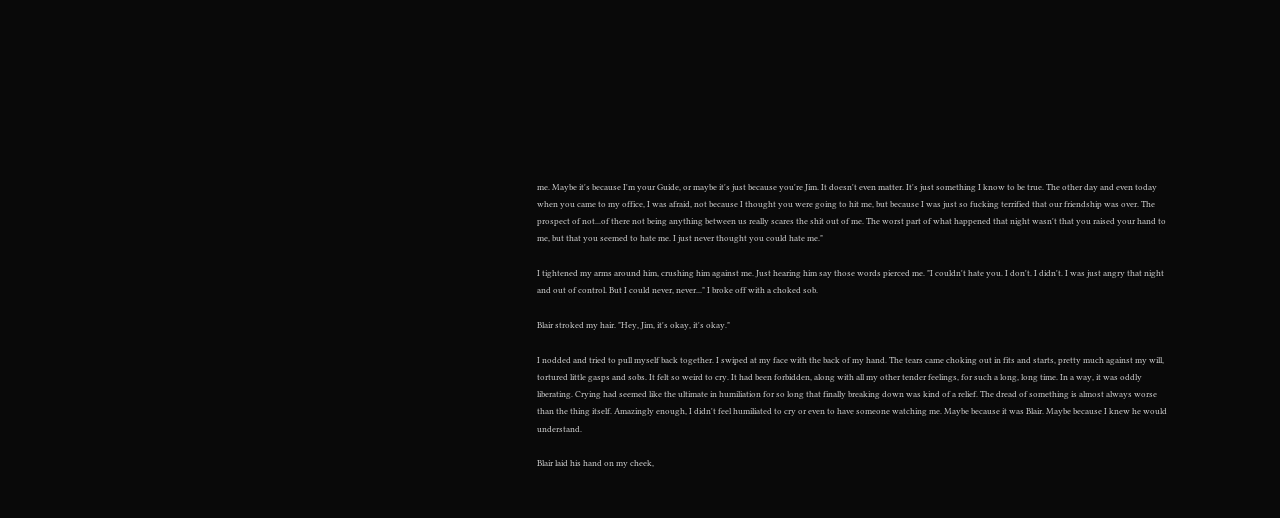me. Maybe it's because I'm your Guide, or maybe it's just because you're Jim. It doesn't even matter. It's just something I know to be true. The other day and even today when you came to my office, I was afraid, not because I thought you were going to hit me, but because I was just so fucking terrified that our friendship was over. The prospect of not...of there not being anything between us really scares the shit out of me. The worst part of what happened that night wasn't that you raised your hand to me, but that you seemed to hate me. I just never thought you could hate me."

I tightened my arms around him, crushing him against me. Just hearing him say those words pierced me. "I couldn't hate you. I don't. I didn't. I was just angry that night and out of control. But I could never, never..." I broke off with a choked sob.

Blair stroked my hair. "Hey, Jim, it's okay, it's okay."

I nodded and tried to pull myself back together. I swiped at my face with the back of my hand. The tears came choking out in fits and starts, pretty much against my will, tortured little gasps and sobs. It felt so weird to cry. It had been forbidden, along with all my other tender feelings, for such a long, long time. In a way, it was oddly liberating. Crying had seemed like the ultimate in humiliation for so long that finally breaking down was kind of a relief. The dread of something is almost always worse than the thing itself. Amazingly enough, I didn't feel humiliated to cry or even to have someone watching me. Maybe because it was Blair. Maybe because I knew he would understand.

Blair laid his hand on my cheek,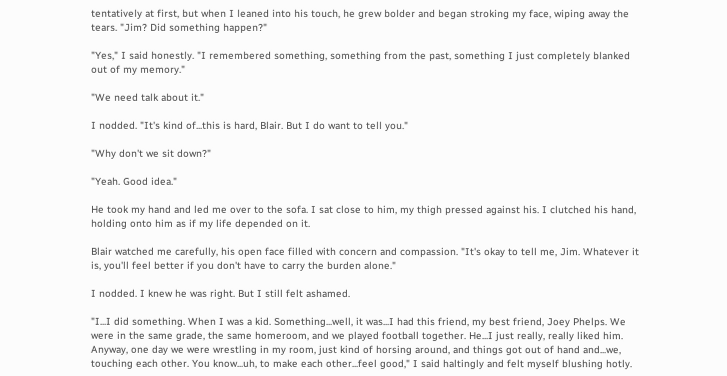tentatively at first, but when I leaned into his touch, he grew bolder and began stroking my face, wiping away the tears. "Jim? Did something happen?"

"Yes," I said honestly. "I remembered something, something from the past, something I just completely blanked out of my memory."

"We need talk about it."

I nodded. "It's kind of...this is hard, Blair. But I do want to tell you."

"Why don't we sit down?"

"Yeah. Good idea."

He took my hand and led me over to the sofa. I sat close to him, my thigh pressed against his. I clutched his hand, holding onto him as if my life depended on it.

Blair watched me carefully, his open face filled with concern and compassion. "It's okay to tell me, Jim. Whatever it is, you'll feel better if you don't have to carry the burden alone."

I nodded. I knew he was right. But I still felt ashamed.

"I...I did something. When I was a kid. Something...well, it was...I had this friend, my best friend, Joey Phelps. We were in the same grade, the same homeroom, and we played football together. He...I just really, really liked him. Anyway, one day we were wrestling in my room, just kind of horsing around, and things got out of hand and...we, touching each other. You know...uh, to make each other...feel good," I said haltingly and felt myself blushing hotly.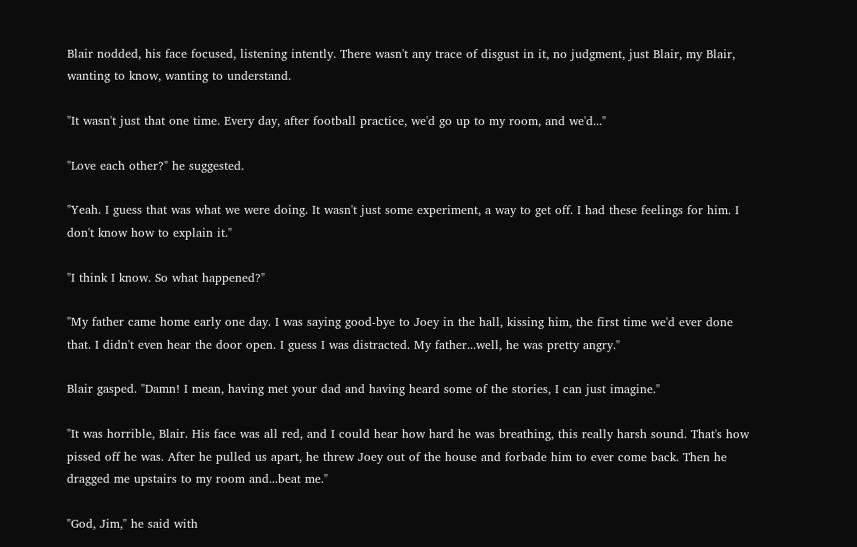Blair nodded, his face focused, listening intently. There wasn't any trace of disgust in it, no judgment, just Blair, my Blair, wanting to know, wanting to understand.

"It wasn't just that one time. Every day, after football practice, we'd go up to my room, and we'd..."

"Love each other?" he suggested.

"Yeah. I guess that was what we were doing. It wasn't just some experiment, a way to get off. I had these feelings for him. I don't know how to explain it."

"I think I know. So what happened?"

"My father came home early one day. I was saying good-bye to Joey in the hall, kissing him, the first time we'd ever done that. I didn't even hear the door open. I guess I was distracted. My father...well, he was pretty angry."

Blair gasped. "Damn! I mean, having met your dad and having heard some of the stories, I can just imagine."

"It was horrible, Blair. His face was all red, and I could hear how hard he was breathing, this really harsh sound. That's how pissed off he was. After he pulled us apart, he threw Joey out of the house and forbade him to ever come back. Then he dragged me upstairs to my room and...beat me."

"God, Jim," he said with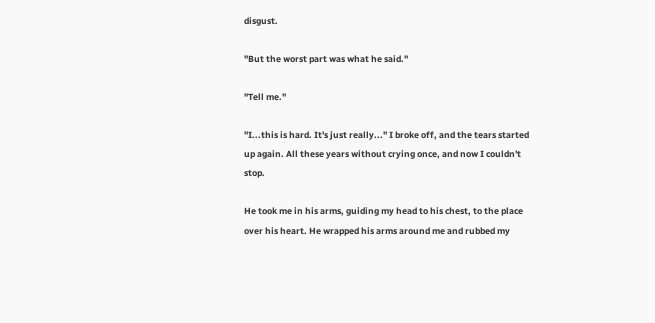disgust.

"But the worst part was what he said."

"Tell me."

"I...this is hard. It's just really..." I broke off, and the tears started up again. All these years without crying once, and now I couldn't stop.

He took me in his arms, guiding my head to his chest, to the place over his heart. He wrapped his arms around me and rubbed my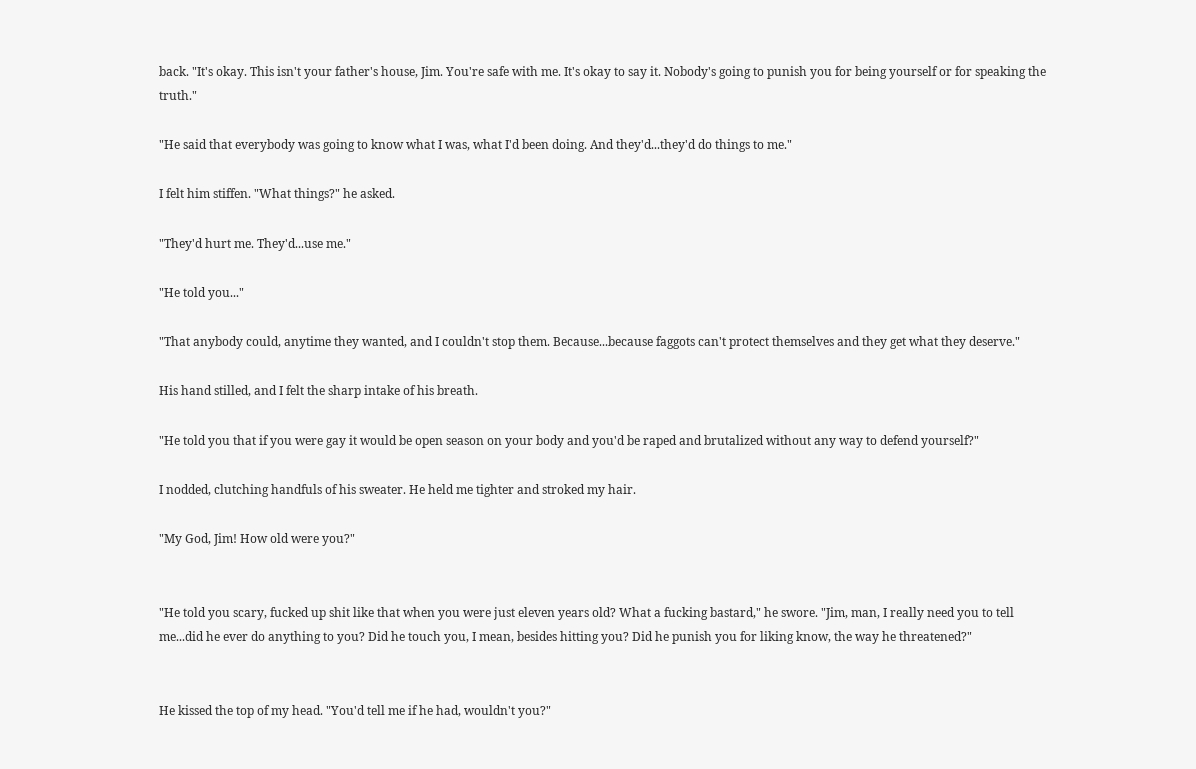back. "It's okay. This isn't your father's house, Jim. You're safe with me. It's okay to say it. Nobody's going to punish you for being yourself or for speaking the truth."

"He said that everybody was going to know what I was, what I'd been doing. And they'd...they'd do things to me."

I felt him stiffen. "What things?" he asked.

"They'd hurt me. They'd...use me."

"He told you..."

"That anybody could, anytime they wanted, and I couldn't stop them. Because...because faggots can't protect themselves and they get what they deserve."

His hand stilled, and I felt the sharp intake of his breath.

"He told you that if you were gay it would be open season on your body and you'd be raped and brutalized without any way to defend yourself?"

I nodded, clutching handfuls of his sweater. He held me tighter and stroked my hair.

"My God, Jim! How old were you?"


"He told you scary, fucked up shit like that when you were just eleven years old? What a fucking bastard," he swore. "Jim, man, I really need you to tell me...did he ever do anything to you? Did he touch you, I mean, besides hitting you? Did he punish you for liking know, the way he threatened?"


He kissed the top of my head. "You'd tell me if he had, wouldn't you?"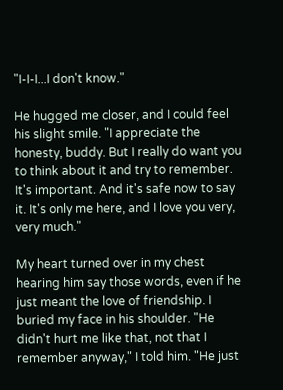"I-I-I...I don't know."

He hugged me closer, and I could feel his slight smile. "I appreciate the honesty, buddy. But I really do want you to think about it and try to remember. It's important. And it's safe now to say it. It's only me here, and I love you very, very much."

My heart turned over in my chest hearing him say those words, even if he just meant the love of friendship. I buried my face in his shoulder. "He didn't hurt me like that, not that I remember anyway," I told him. "He just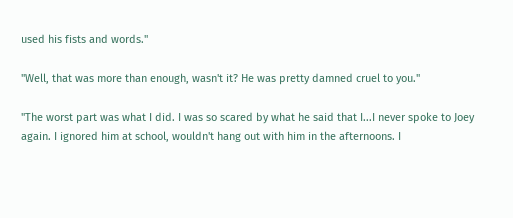used his fists and words."

"Well, that was more than enough, wasn't it? He was pretty damned cruel to you."

"The worst part was what I did. I was so scared by what he said that I...I never spoke to Joey again. I ignored him at school, wouldn't hang out with him in the afternoons. I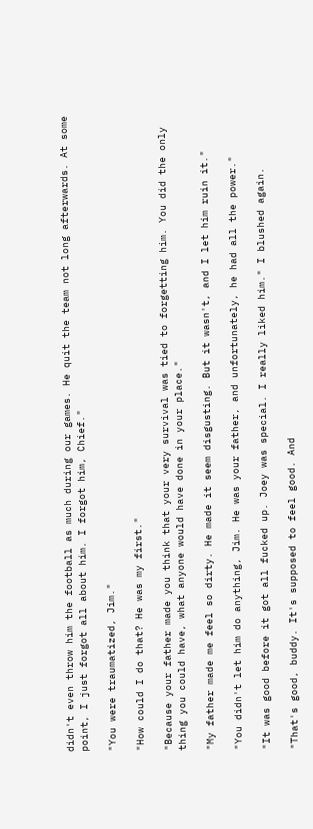didn't even throw him the football as much during our games. He quit the team not long afterwards. At some point, I just forgot all about him. I forgot him, Chief."

"You were traumatized, Jim."

"How could I do that? He was my first."

"Because your father made you think that your very survival was tied to forgetting him. You did the only thing you could have, what anyone would have done in your place."

"My father made me feel so dirty. He made it seem disgusting. But it wasn't, and I let him ruin it."

"You didn't let him do anything, Jim. He was your father, and unfortunately, he had all the power."

"It was good before it got all fucked up. Joey was special. I really liked him." I blushed again.

"That's good, buddy. It's supposed to feel good. And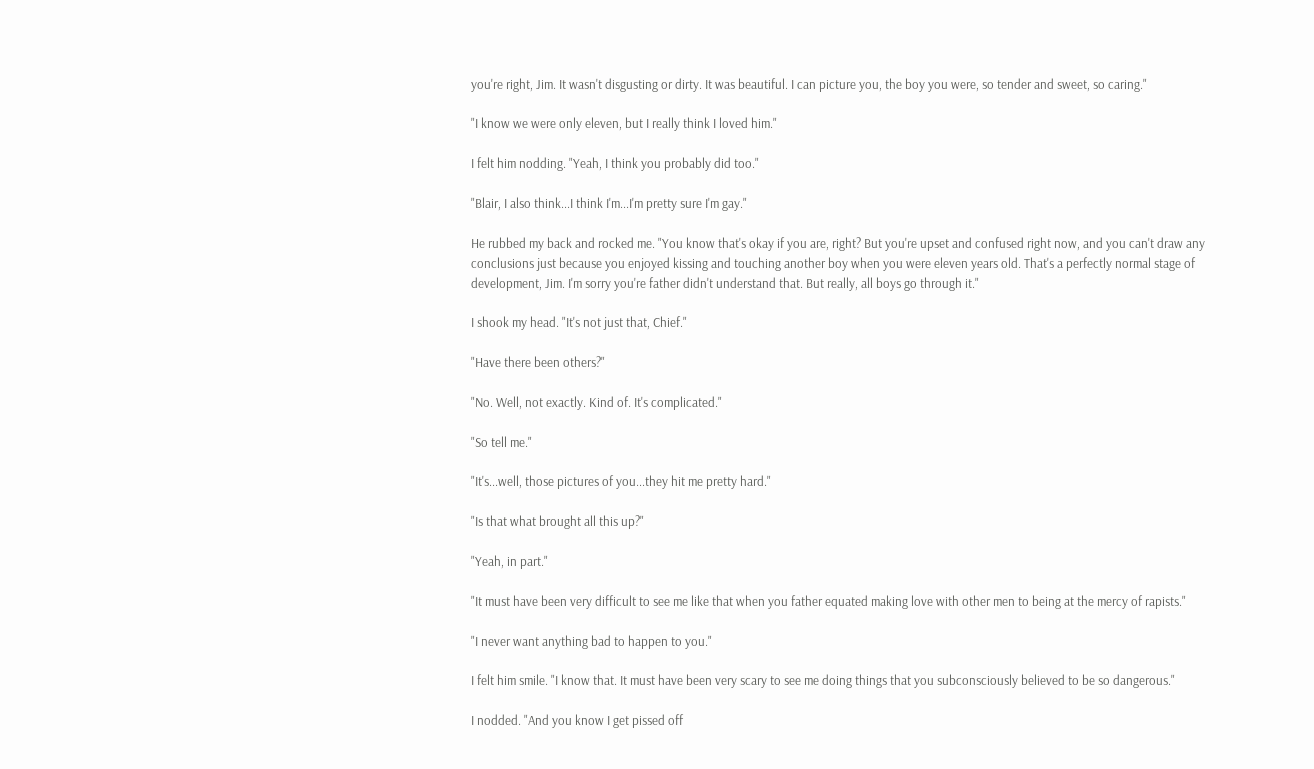you're right, Jim. It wasn't disgusting or dirty. It was beautiful. I can picture you, the boy you were, so tender and sweet, so caring."

"I know we were only eleven, but I really think I loved him."

I felt him nodding. "Yeah, I think you probably did too."

"Blair, I also think...I think I'm...I'm pretty sure I'm gay."

He rubbed my back and rocked me. "You know that's okay if you are, right? But you're upset and confused right now, and you can't draw any conclusions just because you enjoyed kissing and touching another boy when you were eleven years old. That's a perfectly normal stage of development, Jim. I'm sorry you're father didn't understand that. But really, all boys go through it."

I shook my head. "It's not just that, Chief."

"Have there been others?"

"No. Well, not exactly. Kind of. It's complicated."

"So tell me."

"It's...well, those pictures of you...they hit me pretty hard."

"Is that what brought all this up?"

"Yeah, in part."

"It must have been very difficult to see me like that when you father equated making love with other men to being at the mercy of rapists."

"I never want anything bad to happen to you."

I felt him smile. "I know that. It must have been very scary to see me doing things that you subconsciously believed to be so dangerous."

I nodded. "And you know I get pissed off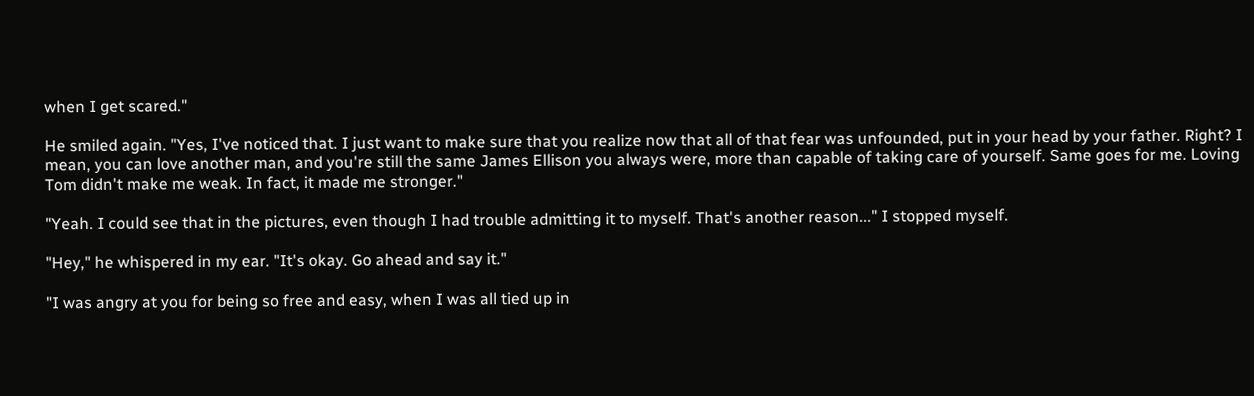when I get scared."

He smiled again. "Yes, I've noticed that. I just want to make sure that you realize now that all of that fear was unfounded, put in your head by your father. Right? I mean, you can love another man, and you're still the same James Ellison you always were, more than capable of taking care of yourself. Same goes for me. Loving Tom didn't make me weak. In fact, it made me stronger."

"Yeah. I could see that in the pictures, even though I had trouble admitting it to myself. That's another reason..." I stopped myself.

"Hey," he whispered in my ear. "It's okay. Go ahead and say it."

"I was angry at you for being so free and easy, when I was all tied up in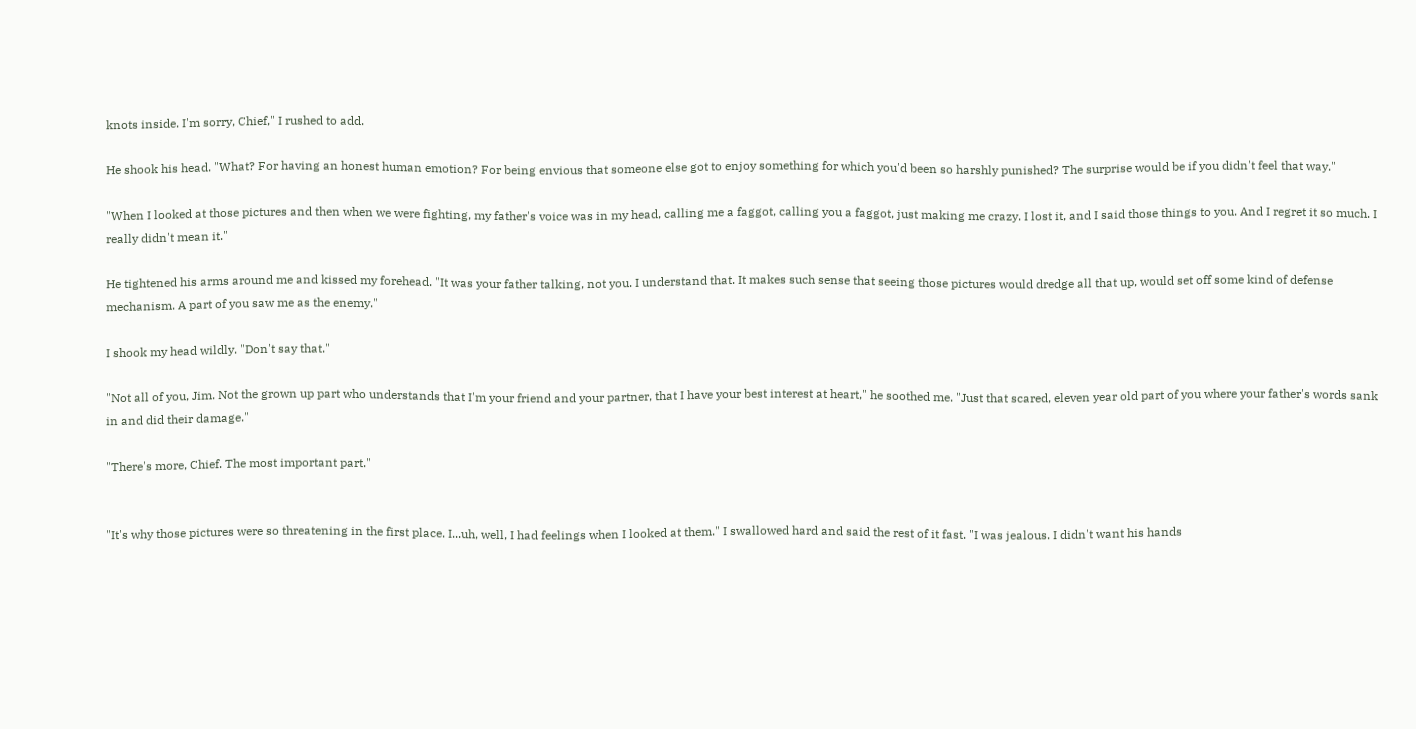knots inside. I'm sorry, Chief," I rushed to add.

He shook his head. "What? For having an honest human emotion? For being envious that someone else got to enjoy something for which you'd been so harshly punished? The surprise would be if you didn't feel that way."

"When I looked at those pictures and then when we were fighting, my father's voice was in my head, calling me a faggot, calling you a faggot, just making me crazy. I lost it, and I said those things to you. And I regret it so much. I really didn't mean it."

He tightened his arms around me and kissed my forehead. "It was your father talking, not you. I understand that. It makes such sense that seeing those pictures would dredge all that up, would set off some kind of defense mechanism. A part of you saw me as the enemy."

I shook my head wildly. "Don't say that."

"Not all of you, Jim. Not the grown up part who understands that I'm your friend and your partner, that I have your best interest at heart," he soothed me. "Just that scared, eleven year old part of you where your father's words sank in and did their damage."

"There's more, Chief. The most important part."


"It's why those pictures were so threatening in the first place. I...uh, well, I had feelings when I looked at them." I swallowed hard and said the rest of it fast. "I was jealous. I didn't want his hands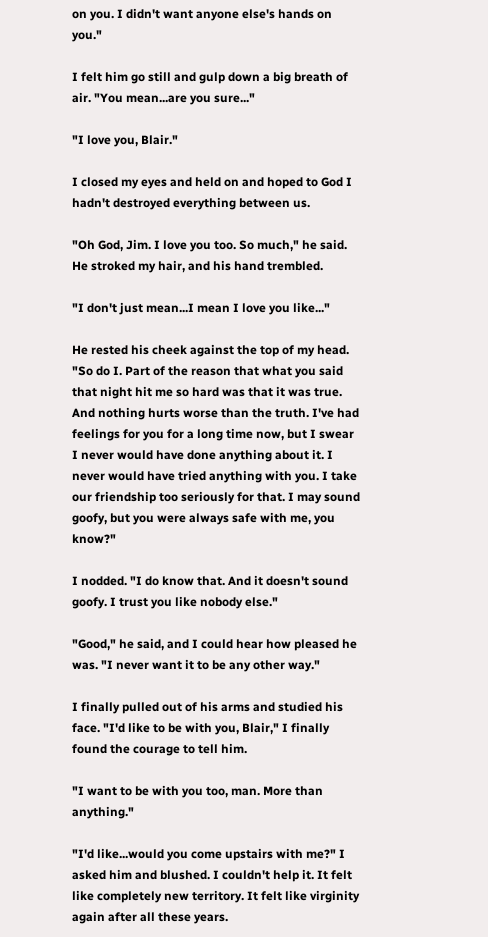on you. I didn't want anyone else's hands on you."

I felt him go still and gulp down a big breath of air. "You mean...are you sure..."

"I love you, Blair."

I closed my eyes and held on and hoped to God I hadn't destroyed everything between us.

"Oh God, Jim. I love you too. So much," he said. He stroked my hair, and his hand trembled.

"I don't just mean...I mean I love you like..."

He rested his cheek against the top of my head. "So do I. Part of the reason that what you said that night hit me so hard was that it was true. And nothing hurts worse than the truth. I've had feelings for you for a long time now, but I swear I never would have done anything about it. I never would have tried anything with you. I take our friendship too seriously for that. I may sound goofy, but you were always safe with me, you know?"

I nodded. "I do know that. And it doesn't sound goofy. I trust you like nobody else."

"Good," he said, and I could hear how pleased he was. "I never want it to be any other way."

I finally pulled out of his arms and studied his face. "I'd like to be with you, Blair," I finally found the courage to tell him.

"I want to be with you too, man. More than anything."

"I'd like...would you come upstairs with me?" I asked him and blushed. I couldn't help it. It felt like completely new territory. It felt like virginity again after all these years.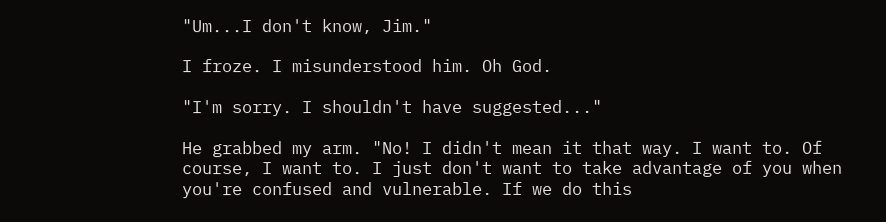"Um...I don't know, Jim."

I froze. I misunderstood him. Oh God.

"I'm sorry. I shouldn't have suggested..."

He grabbed my arm. "No! I didn't mean it that way. I want to. Of course, I want to. I just don't want to take advantage of you when you're confused and vulnerable. If we do this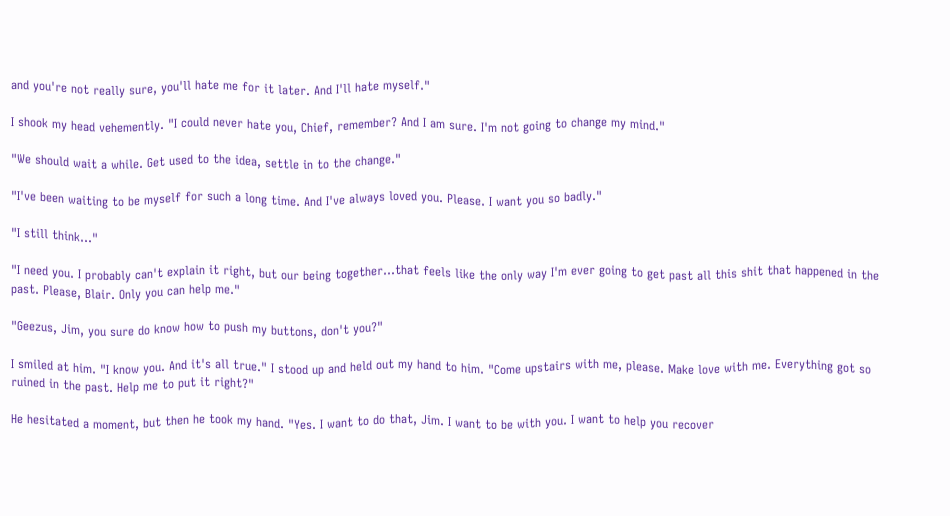and you're not really sure, you'll hate me for it later. And I'll hate myself."

I shook my head vehemently. "I could never hate you, Chief, remember? And I am sure. I'm not going to change my mind."

"We should wait a while. Get used to the idea, settle in to the change."

"I've been waiting to be myself for such a long time. And I've always loved you. Please. I want you so badly."

"I still think..."

"I need you. I probably can't explain it right, but our being together...that feels like the only way I'm ever going to get past all this shit that happened in the past. Please, Blair. Only you can help me."

"Geezus, Jim, you sure do know how to push my buttons, don't you?"

I smiled at him. "I know you. And it's all true." I stood up and held out my hand to him. "Come upstairs with me, please. Make love with me. Everything got so ruined in the past. Help me to put it right?"

He hesitated a moment, but then he took my hand. "Yes. I want to do that, Jim. I want to be with you. I want to help you recover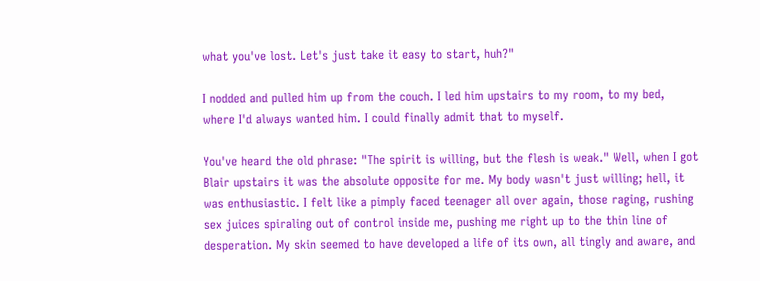what you've lost. Let's just take it easy to start, huh?"

I nodded and pulled him up from the couch. I led him upstairs to my room, to my bed, where I'd always wanted him. I could finally admit that to myself.

You've heard the old phrase: "The spirit is willing, but the flesh is weak." Well, when I got Blair upstairs it was the absolute opposite for me. My body wasn't just willing; hell, it was enthusiastic. I felt like a pimply faced teenager all over again, those raging, rushing sex juices spiraling out of control inside me, pushing me right up to the thin line of desperation. My skin seemed to have developed a life of its own, all tingly and aware, and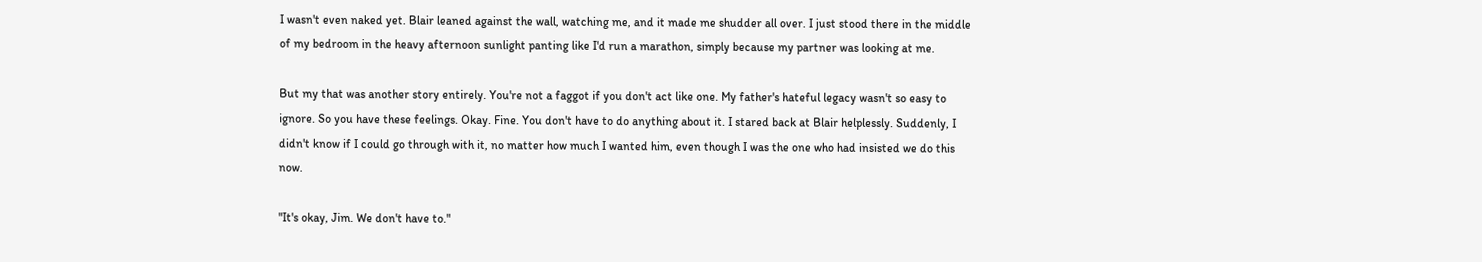I wasn't even naked yet. Blair leaned against the wall, watching me, and it made me shudder all over. I just stood there in the middle of my bedroom in the heavy afternoon sunlight panting like I'd run a marathon, simply because my partner was looking at me.

But my that was another story entirely. You're not a faggot if you don't act like one. My father's hateful legacy wasn't so easy to ignore. So you have these feelings. Okay. Fine. You don't have to do anything about it. I stared back at Blair helplessly. Suddenly, I didn't know if I could go through with it, no matter how much I wanted him, even though I was the one who had insisted we do this now.

"It's okay, Jim. We don't have to."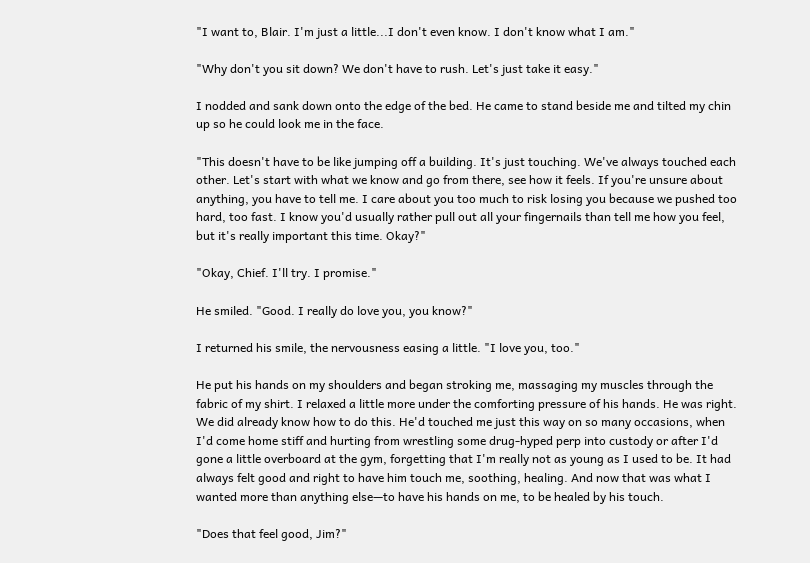"I want to, Blair. I'm just a little...I don't even know. I don't know what I am."

"Why don't you sit down? We don't have to rush. Let's just take it easy."

I nodded and sank down onto the edge of the bed. He came to stand beside me and tilted my chin up so he could look me in the face.

"This doesn't have to be like jumping off a building. It's just touching. We've always touched each other. Let's start with what we know and go from there, see how it feels. If you're unsure about anything, you have to tell me. I care about you too much to risk losing you because we pushed too hard, too fast. I know you'd usually rather pull out all your fingernails than tell me how you feel, but it's really important this time. Okay?"

"Okay, Chief. I'll try. I promise."

He smiled. "Good. I really do love you, you know?"

I returned his smile, the nervousness easing a little. "I love you, too."

He put his hands on my shoulders and began stroking me, massaging my muscles through the fabric of my shirt. I relaxed a little more under the comforting pressure of his hands. He was right. We did already know how to do this. He'd touched me just this way on so many occasions, when I'd come home stiff and hurting from wrestling some drug-hyped perp into custody or after I'd gone a little overboard at the gym, forgetting that I'm really not as young as I used to be. It had always felt good and right to have him touch me, soothing, healing. And now that was what I wanted more than anything else—to have his hands on me, to be healed by his touch.

"Does that feel good, Jim?"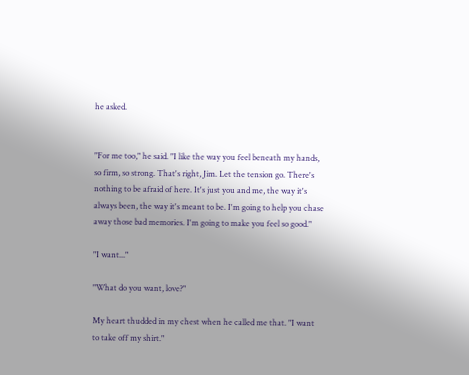he asked.


"For me too," he said. "I like the way you feel beneath my hands, so firm, so strong. That's right, Jim. Let the tension go. There's nothing to be afraid of here. It's just you and me, the way it's always been, the way it's meant to be. I'm going to help you chase away those bad memories. I'm going to make you feel so good."

"I want..."

"What do you want, love?"

My heart thudded in my chest when he called me that. "I want to take off my shirt."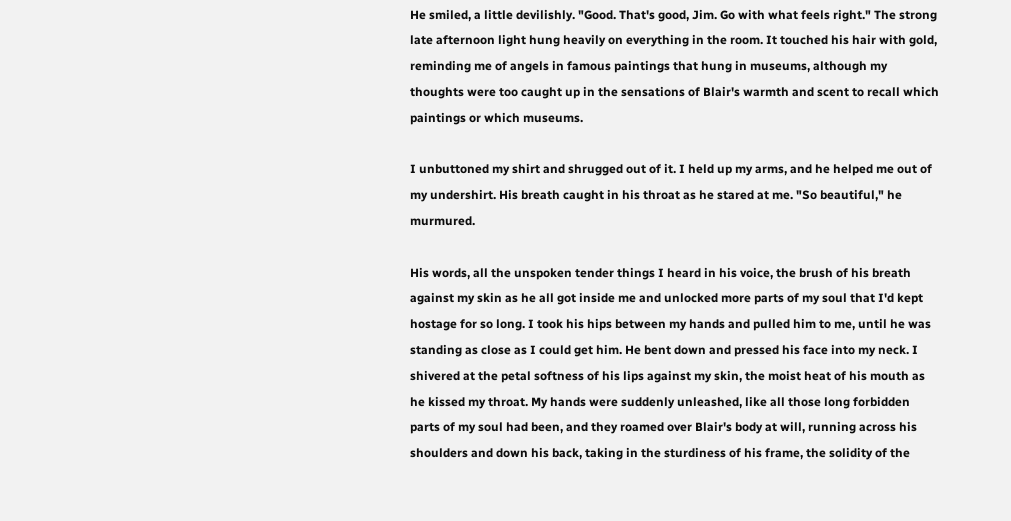He smiled, a little devilishly. "Good. That's good, Jim. Go with what feels right." The strong late afternoon light hung heavily on everything in the room. It touched his hair with gold, reminding me of angels in famous paintings that hung in museums, although my thoughts were too caught up in the sensations of Blair's warmth and scent to recall which paintings or which museums.

I unbuttoned my shirt and shrugged out of it. I held up my arms, and he helped me out of my undershirt. His breath caught in his throat as he stared at me. "So beautiful," he murmured.

His words, all the unspoken tender things I heard in his voice, the brush of his breath against my skin as he all got inside me and unlocked more parts of my soul that I'd kept hostage for so long. I took his hips between my hands and pulled him to me, until he was standing as close as I could get him. He bent down and pressed his face into my neck. I shivered at the petal softness of his lips against my skin, the moist heat of his mouth as he kissed my throat. My hands were suddenly unleashed, like all those long forbidden parts of my soul had been, and they roamed over Blair's body at will, running across his shoulders and down his back, taking in the sturdiness of his frame, the solidity of the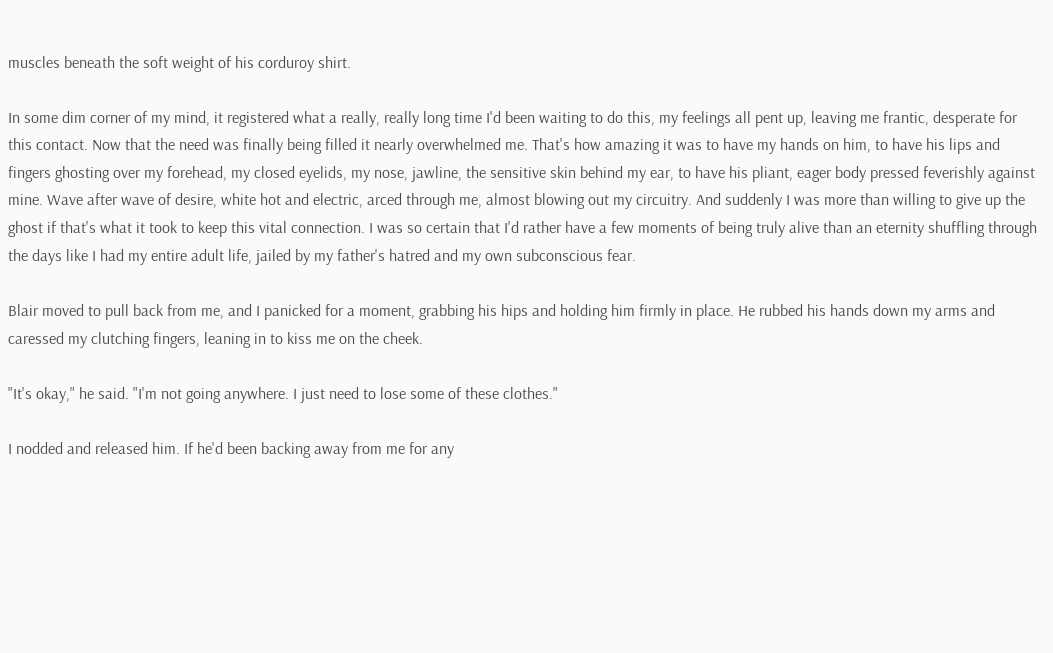muscles beneath the soft weight of his corduroy shirt.

In some dim corner of my mind, it registered what a really, really long time I'd been waiting to do this, my feelings all pent up, leaving me frantic, desperate for this contact. Now that the need was finally being filled it nearly overwhelmed me. That's how amazing it was to have my hands on him, to have his lips and fingers ghosting over my forehead, my closed eyelids, my nose, jawline, the sensitive skin behind my ear, to have his pliant, eager body pressed feverishly against mine. Wave after wave of desire, white hot and electric, arced through me, almost blowing out my circuitry. And suddenly I was more than willing to give up the ghost if that's what it took to keep this vital connection. I was so certain that I'd rather have a few moments of being truly alive than an eternity shuffling through the days like I had my entire adult life, jailed by my father's hatred and my own subconscious fear.

Blair moved to pull back from me, and I panicked for a moment, grabbing his hips and holding him firmly in place. He rubbed his hands down my arms and caressed my clutching fingers, leaning in to kiss me on the cheek.

"It's okay," he said. "I'm not going anywhere. I just need to lose some of these clothes."

I nodded and released him. If he'd been backing away from me for any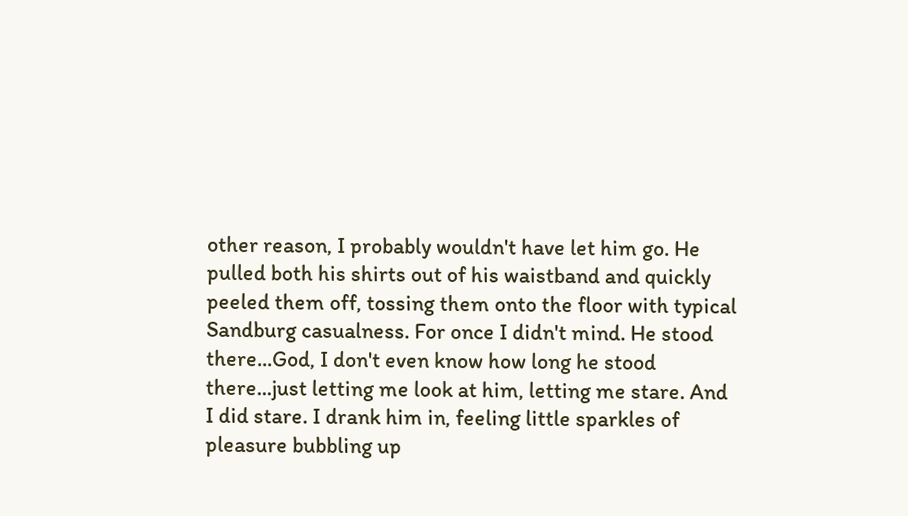other reason, I probably wouldn't have let him go. He pulled both his shirts out of his waistband and quickly peeled them off, tossing them onto the floor with typical Sandburg casualness. For once I didn't mind. He stood there...God, I don't even know how long he stood there...just letting me look at him, letting me stare. And I did stare. I drank him in, feeling little sparkles of pleasure bubbling up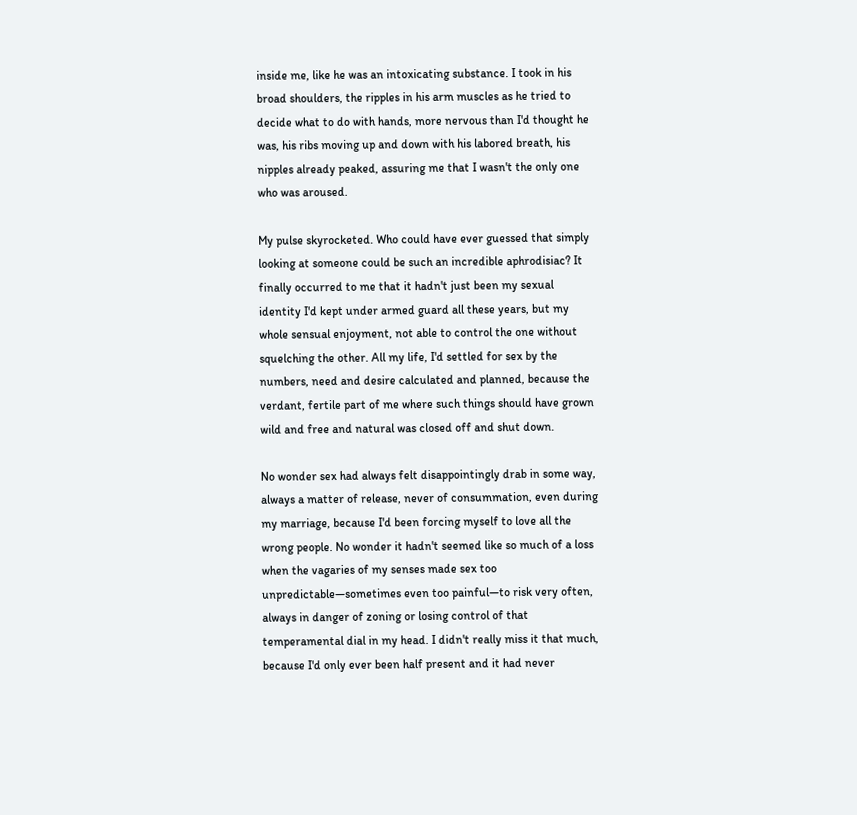inside me, like he was an intoxicating substance. I took in his broad shoulders, the ripples in his arm muscles as he tried to decide what to do with hands, more nervous than I'd thought he was, his ribs moving up and down with his labored breath, his nipples already peaked, assuring me that I wasn't the only one who was aroused.

My pulse skyrocketed. Who could have ever guessed that simply looking at someone could be such an incredible aphrodisiac? It finally occurred to me that it hadn't just been my sexual identity I'd kept under armed guard all these years, but my whole sensual enjoyment, not able to control the one without squelching the other. All my life, I'd settled for sex by the numbers, need and desire calculated and planned, because the verdant, fertile part of me where such things should have grown wild and free and natural was closed off and shut down.

No wonder sex had always felt disappointingly drab in some way, always a matter of release, never of consummation, even during my marriage, because I'd been forcing myself to love all the wrong people. No wonder it hadn't seemed like so much of a loss when the vagaries of my senses made sex too unpredictable—sometimes even too painful—to risk very often, always in danger of zoning or losing control of that temperamental dial in my head. I didn't really miss it that much, because I'd only ever been half present and it had never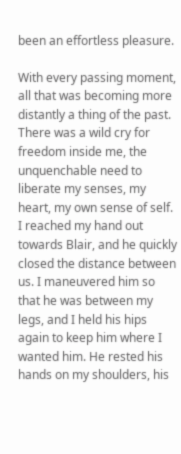been an effortless pleasure.

With every passing moment, all that was becoming more distantly a thing of the past. There was a wild cry for freedom inside me, the unquenchable need to liberate my senses, my heart, my own sense of self. I reached my hand out towards Blair, and he quickly closed the distance between us. I maneuvered him so that he was between my legs, and I held his hips again to keep him where I wanted him. He rested his hands on my shoulders, his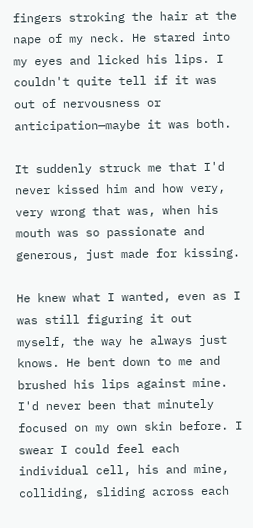fingers stroking the hair at the nape of my neck. He stared into my eyes and licked his lips. I couldn't quite tell if it was out of nervousness or anticipation—maybe it was both.

It suddenly struck me that I'd never kissed him and how very, very wrong that was, when his mouth was so passionate and generous, just made for kissing.

He knew what I wanted, even as I was still figuring it out myself, the way he always just knows. He bent down to me and brushed his lips against mine. I'd never been that minutely focused on my own skin before. I swear I could feel each individual cell, his and mine, colliding, sliding across each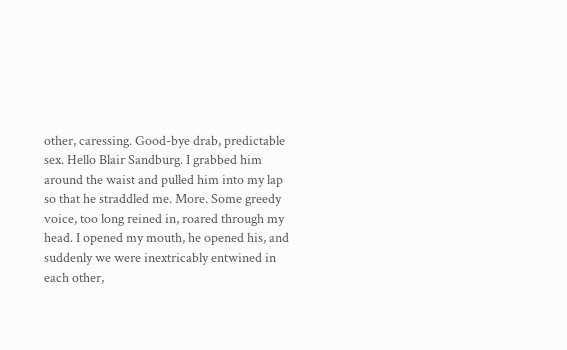other, caressing. Good-bye drab, predictable sex. Hello Blair Sandburg. I grabbed him around the waist and pulled him into my lap so that he straddled me. More. Some greedy voice, too long reined in, roared through my head. I opened my mouth, he opened his, and suddenly we were inextricably entwined in each other,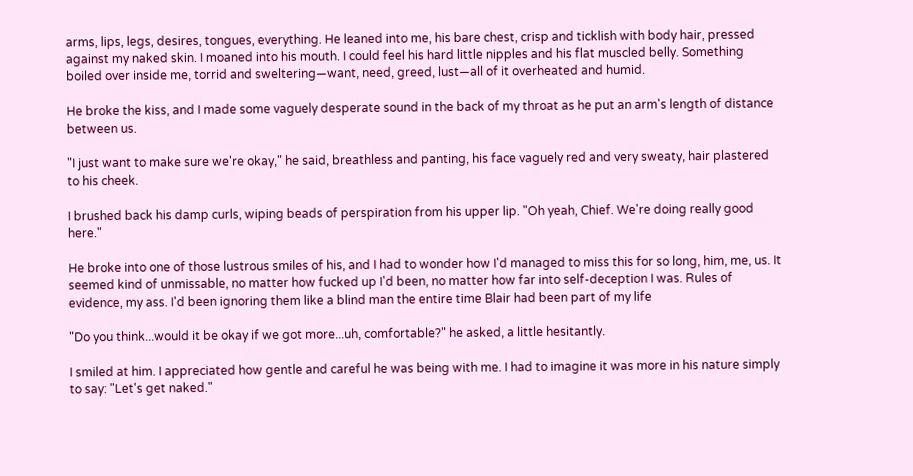arms, lips, legs, desires, tongues, everything. He leaned into me, his bare chest, crisp and ticklish with body hair, pressed against my naked skin. I moaned into his mouth. I could feel his hard little nipples and his flat muscled belly. Something boiled over inside me, torrid and sweltering—want, need, greed, lust—all of it overheated and humid.

He broke the kiss, and I made some vaguely desperate sound in the back of my throat as he put an arm's length of distance between us.

"I just want to make sure we're okay," he said, breathless and panting, his face vaguely red and very sweaty, hair plastered to his cheek.

I brushed back his damp curls, wiping beads of perspiration from his upper lip. "Oh yeah, Chief. We're doing really good here."

He broke into one of those lustrous smiles of his, and I had to wonder how I'd managed to miss this for so long, him, me, us. It seemed kind of unmissable, no matter how fucked up I'd been, no matter how far into self-deception I was. Rules of evidence, my ass. I'd been ignoring them like a blind man the entire time Blair had been part of my life

"Do you think...would it be okay if we got more...uh, comfortable?" he asked, a little hesitantly.

I smiled at him. I appreciated how gentle and careful he was being with me. I had to imagine it was more in his nature simply to say: "Let's get naked."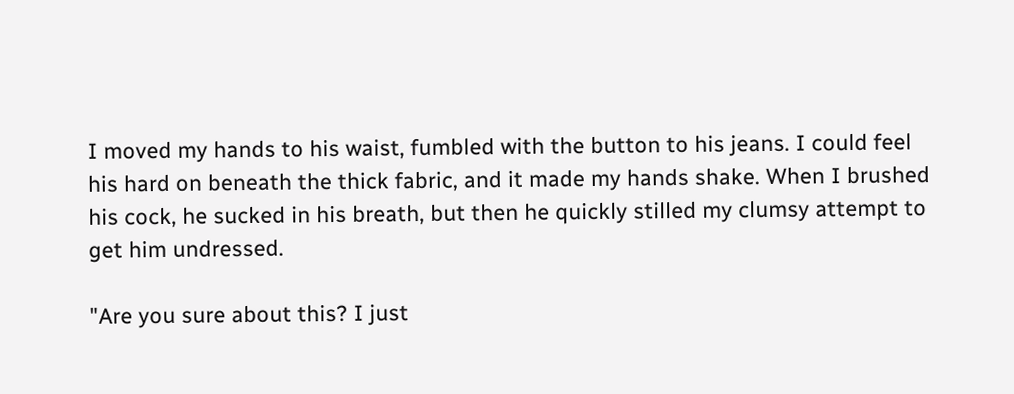I moved my hands to his waist, fumbled with the button to his jeans. I could feel his hard on beneath the thick fabric, and it made my hands shake. When I brushed his cock, he sucked in his breath, but then he quickly stilled my clumsy attempt to get him undressed.

"Are you sure about this? I just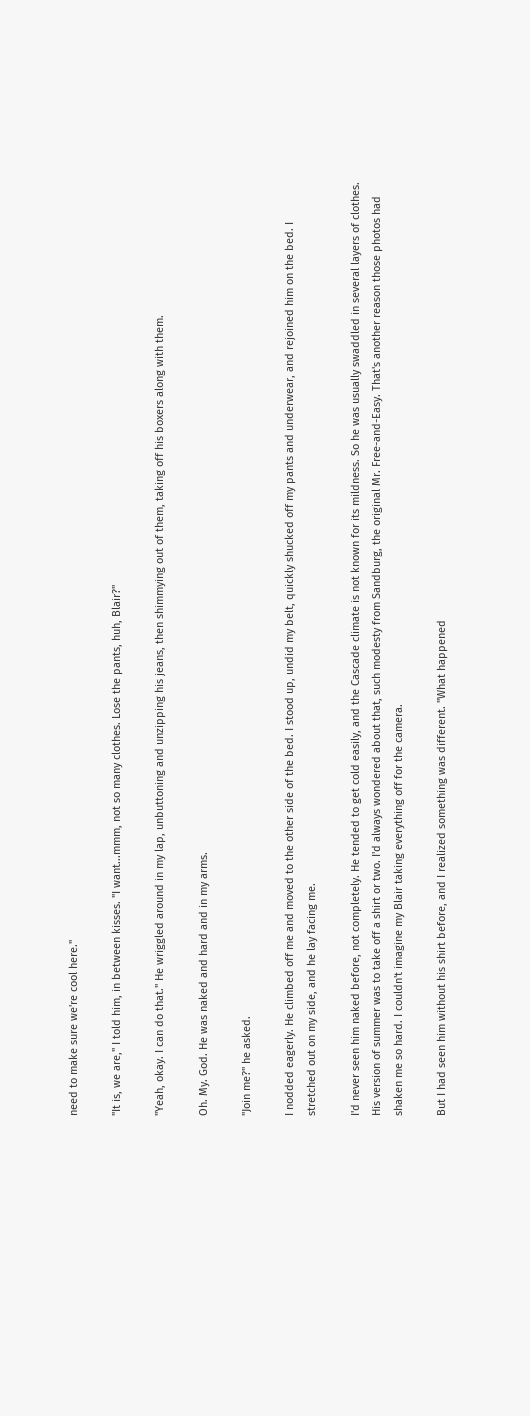need to make sure we're cool here."

"It is, we are," I told him, in between kisses. "I want...mmm, not so many clothes. Lose the pants, huh, Blair?"

"Yeah, okay. I can do that." He wriggled around in my lap, unbuttoning and unzipping his jeans, then shimmying out of them, taking off his boxers along with them.

Oh. My. God. He was naked and hard and in my arms.

"Join me?" he asked.

I nodded eagerly. He climbed off me and moved to the other side of the bed. I stood up, undid my belt, quickly shucked off my pants and underwear, and rejoined him on the bed. I stretched out on my side, and he lay facing me.

I'd never seen him naked before, not completely. He tended to get cold easily, and the Cascade climate is not known for its mildness. So he was usually swaddled in several layers of clothes. His version of summer was to take off a shirt or two. I'd always wondered about that, such modesty from Sandburg, the original Mr. Free-and-Easy. That's another reason those photos had shaken me so hard. I couldn't imagine my Blair taking everything off for the camera.

But I had seen him without his shirt before, and I realized something was different. "What happened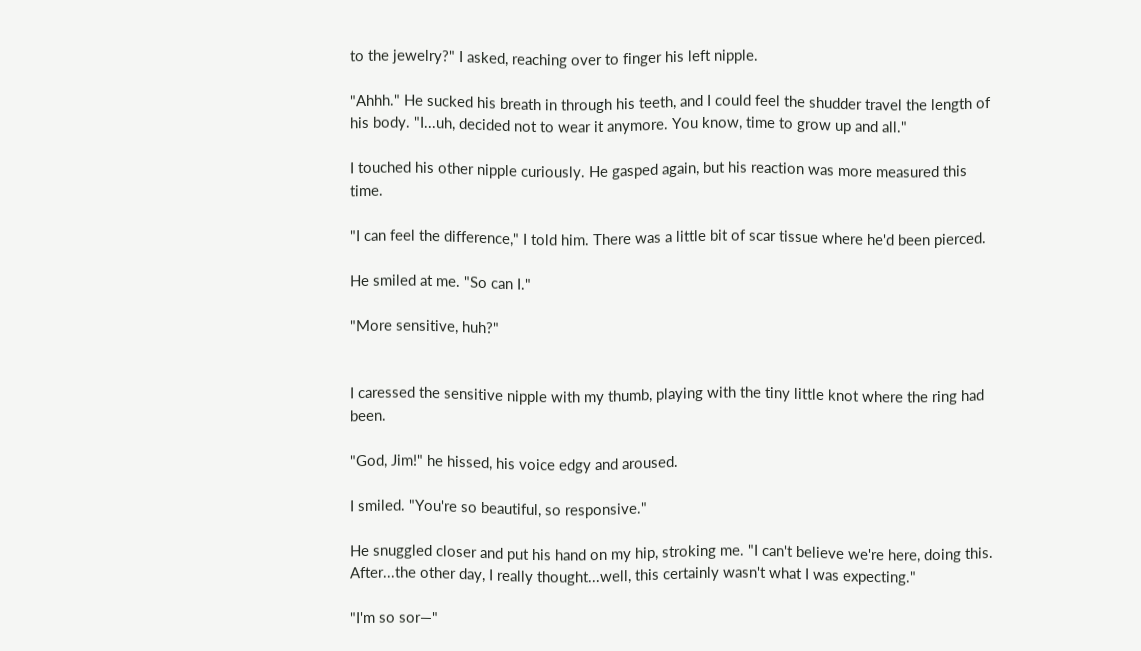to the jewelry?" I asked, reaching over to finger his left nipple.

"Ahhh." He sucked his breath in through his teeth, and I could feel the shudder travel the length of his body. "I...uh, decided not to wear it anymore. You know, time to grow up and all."

I touched his other nipple curiously. He gasped again, but his reaction was more measured this time.

"I can feel the difference," I told him. There was a little bit of scar tissue where he'd been pierced.

He smiled at me. "So can I."

"More sensitive, huh?"


I caressed the sensitive nipple with my thumb, playing with the tiny little knot where the ring had been.

"God, Jim!" he hissed, his voice edgy and aroused.

I smiled. "You're so beautiful, so responsive."

He snuggled closer and put his hand on my hip, stroking me. "I can't believe we're here, doing this. After...the other day, I really thought...well, this certainly wasn't what I was expecting."

"I'm so sor—"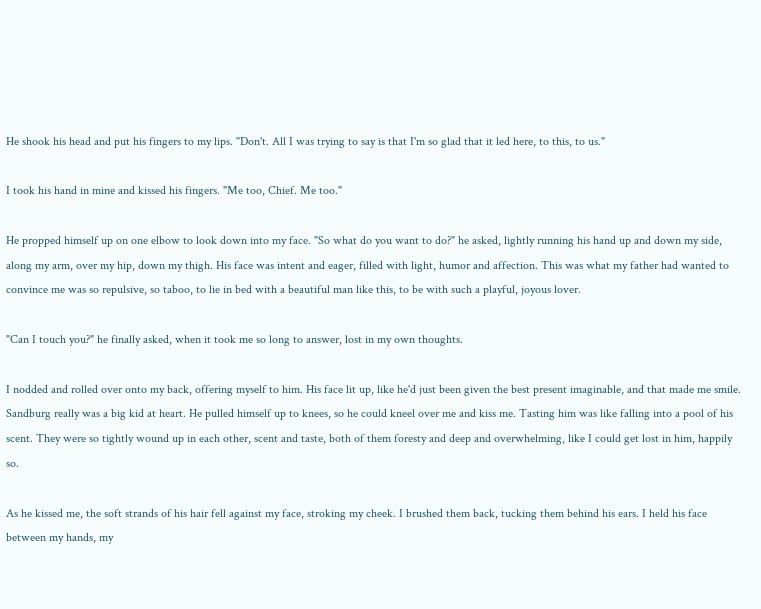He shook his head and put his fingers to my lips. "Don't. All I was trying to say is that I'm so glad that it led here, to this, to us."

I took his hand in mine and kissed his fingers. "Me too, Chief. Me too."

He propped himself up on one elbow to look down into my face. "So what do you want to do?" he asked, lightly running his hand up and down my side, along my arm, over my hip, down my thigh. His face was intent and eager, filled with light, humor and affection. This was what my father had wanted to convince me was so repulsive, so taboo, to lie in bed with a beautiful man like this, to be with such a playful, joyous lover.

"Can I touch you?" he finally asked, when it took me so long to answer, lost in my own thoughts.

I nodded and rolled over onto my back, offering myself to him. His face lit up, like he'd just been given the best present imaginable, and that made me smile. Sandburg really was a big kid at heart. He pulled himself up to knees, so he could kneel over me and kiss me. Tasting him was like falling into a pool of his scent. They were so tightly wound up in each other, scent and taste, both of them foresty and deep and overwhelming, like I could get lost in him, happily so.

As he kissed me, the soft strands of his hair fell against my face, stroking my cheek. I brushed them back, tucking them behind his ears. I held his face between my hands, my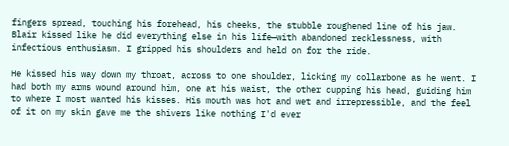fingers spread, touching his forehead, his cheeks, the stubble roughened line of his jaw. Blair kissed like he did everything else in his life—with abandoned recklessness, with infectious enthusiasm. I gripped his shoulders and held on for the ride.

He kissed his way down my throat, across to one shoulder, licking my collarbone as he went. I had both my arms wound around him, one at his waist, the other cupping his head, guiding him to where I most wanted his kisses. His mouth was hot and wet and irrepressible, and the feel of it on my skin gave me the shivers like nothing I'd ever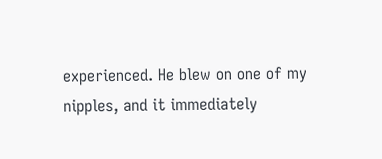experienced. He blew on one of my nipples, and it immediately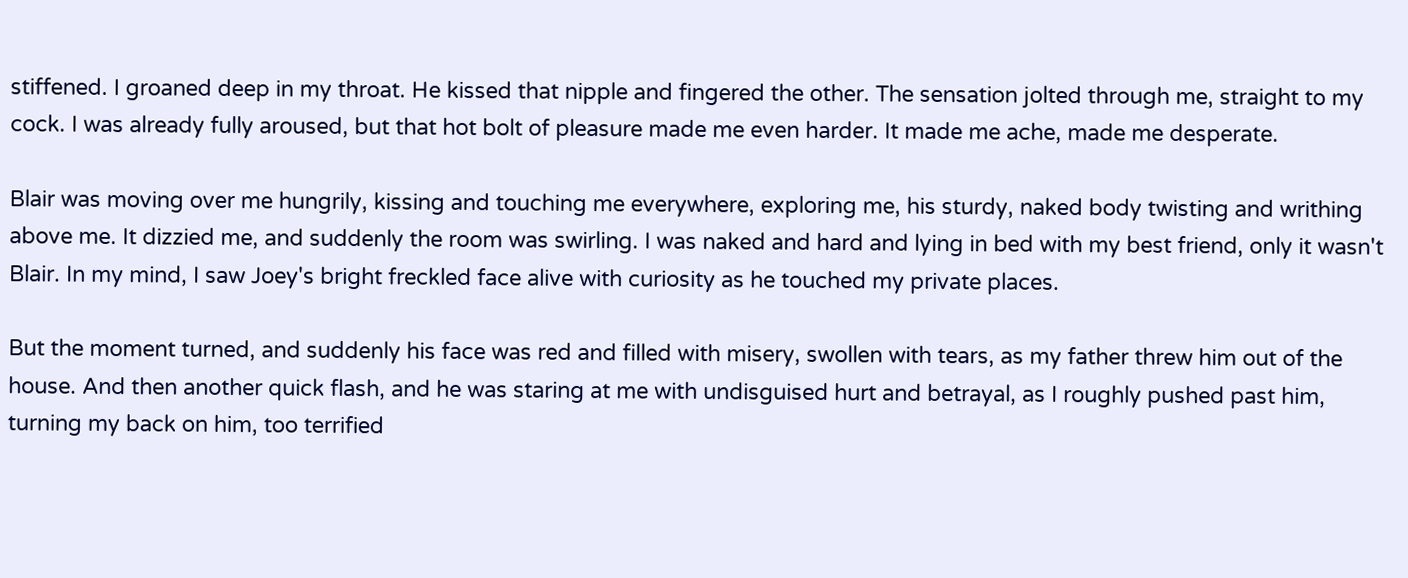stiffened. I groaned deep in my throat. He kissed that nipple and fingered the other. The sensation jolted through me, straight to my cock. I was already fully aroused, but that hot bolt of pleasure made me even harder. It made me ache, made me desperate.

Blair was moving over me hungrily, kissing and touching me everywhere, exploring me, his sturdy, naked body twisting and writhing above me. It dizzied me, and suddenly the room was swirling. I was naked and hard and lying in bed with my best friend, only it wasn't Blair. In my mind, I saw Joey's bright freckled face alive with curiosity as he touched my private places.

But the moment turned, and suddenly his face was red and filled with misery, swollen with tears, as my father threw him out of the house. And then another quick flash, and he was staring at me with undisguised hurt and betrayal, as I roughly pushed past him, turning my back on him, too terrified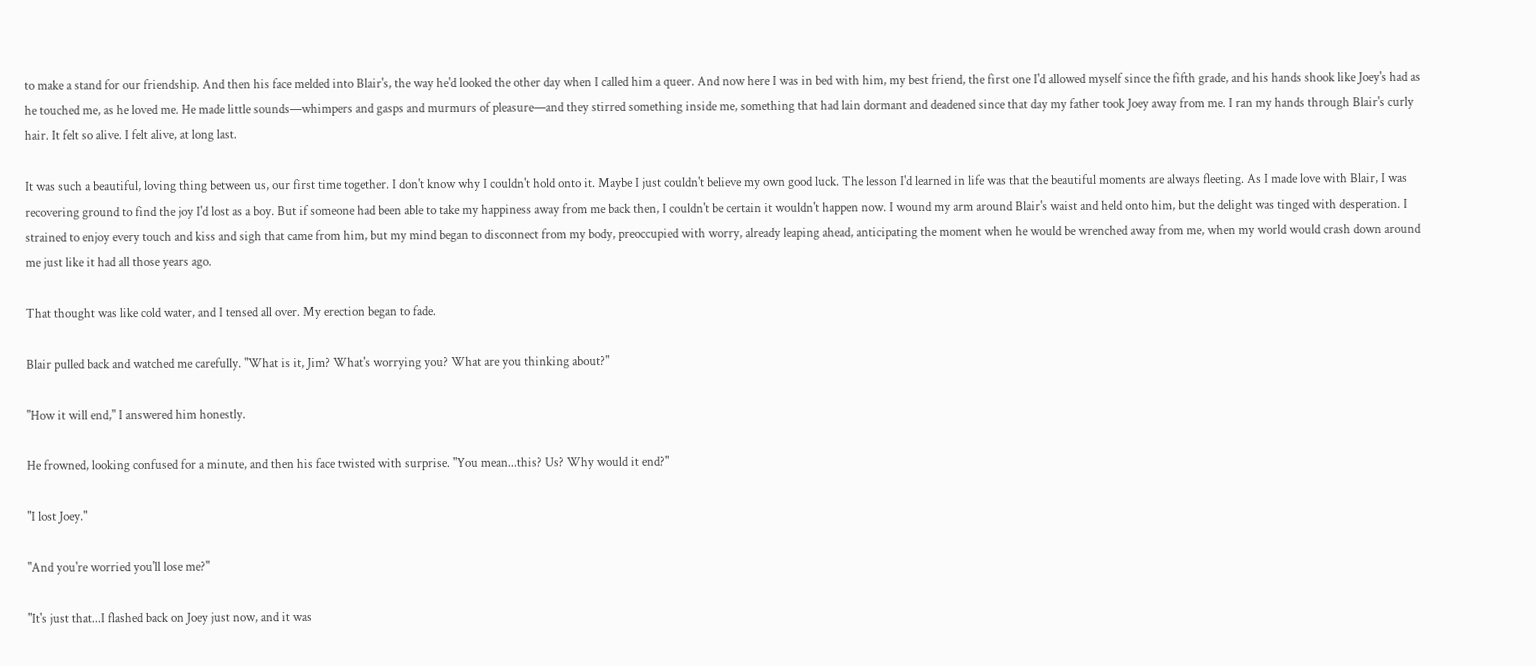to make a stand for our friendship. And then his face melded into Blair's, the way he'd looked the other day when I called him a queer. And now here I was in bed with him, my best friend, the first one I'd allowed myself since the fifth grade, and his hands shook like Joey's had as he touched me, as he loved me. He made little sounds—whimpers and gasps and murmurs of pleasure—and they stirred something inside me, something that had lain dormant and deadened since that day my father took Joey away from me. I ran my hands through Blair's curly hair. It felt so alive. I felt alive, at long last.

It was such a beautiful, loving thing between us, our first time together. I don't know why I couldn't hold onto it. Maybe I just couldn't believe my own good luck. The lesson I'd learned in life was that the beautiful moments are always fleeting. As I made love with Blair, I was recovering ground to find the joy I'd lost as a boy. But if someone had been able to take my happiness away from me back then, I couldn't be certain it wouldn't happen now. I wound my arm around Blair's waist and held onto him, but the delight was tinged with desperation. I strained to enjoy every touch and kiss and sigh that came from him, but my mind began to disconnect from my body, preoccupied with worry, already leaping ahead, anticipating the moment when he would be wrenched away from me, when my world would crash down around me just like it had all those years ago.

That thought was like cold water, and I tensed all over. My erection began to fade.

Blair pulled back and watched me carefully. "What is it, Jim? What's worrying you? What are you thinking about?"

"How it will end," I answered him honestly.

He frowned, looking confused for a minute, and then his face twisted with surprise. "You mean...this? Us? Why would it end?"

"I lost Joey."

"And you're worried you'll lose me?"

"It's just that...I flashed back on Joey just now, and it was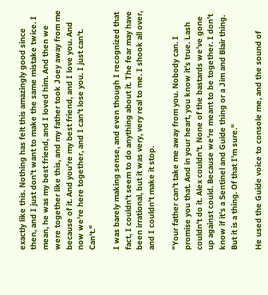exactly like this. Nothing has felt this amazingly good since then, and I just don't want to make the same mistake twice. I mean, he was my best friend, and I loved him. And then we were together like this, and my father took Joey away from me because of it. And you're my best friend, and I love you. And now we're here together, and I can't lose you. I just can't. Can't."

I was barely making sense, and even though I recognized that fact, I couldn't seem to do anything about it. The fear may have been irrational, but it was very, very real to me. I shook all over, and I couldn't make it stop.

"Your father can't take me away from you. Nobody can. I promise you that. And in your heart, you know it's true. Lash couldn't do it. Alex couldn't. None of the bastards we've gone up against could. Because we're meant to be together. I don't know if it's a Sentinel and Guide thing or a Jim and Blair thing. But it is a thing. Of that I'm sure."

He used the Guide voice to console me, and the sound of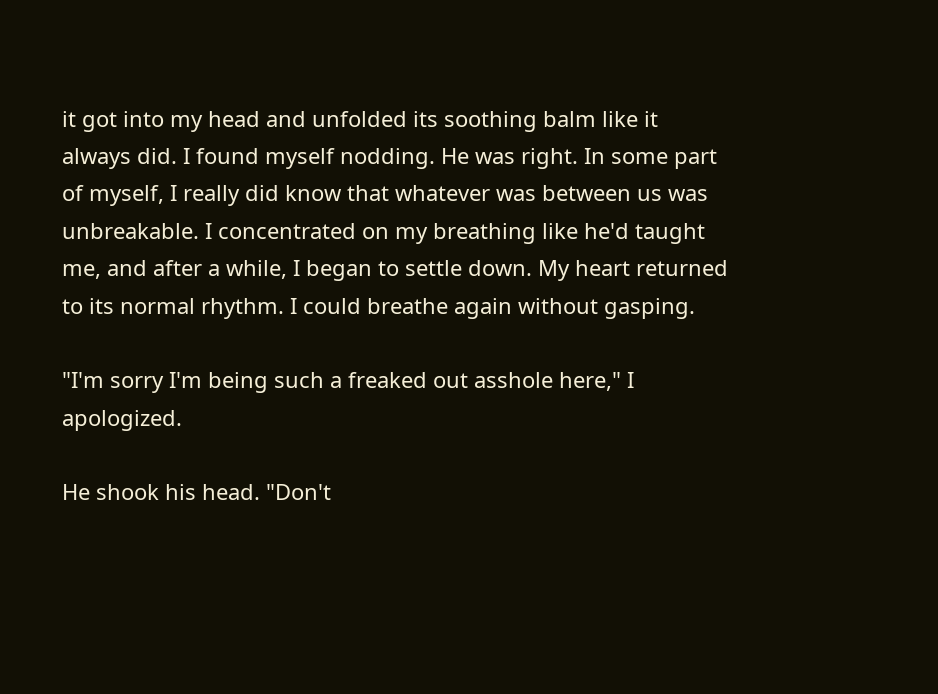it got into my head and unfolded its soothing balm like it always did. I found myself nodding. He was right. In some part of myself, I really did know that whatever was between us was unbreakable. I concentrated on my breathing like he'd taught me, and after a while, I began to settle down. My heart returned to its normal rhythm. I could breathe again without gasping.

"I'm sorry I'm being such a freaked out asshole here," I apologized.

He shook his head. "Don't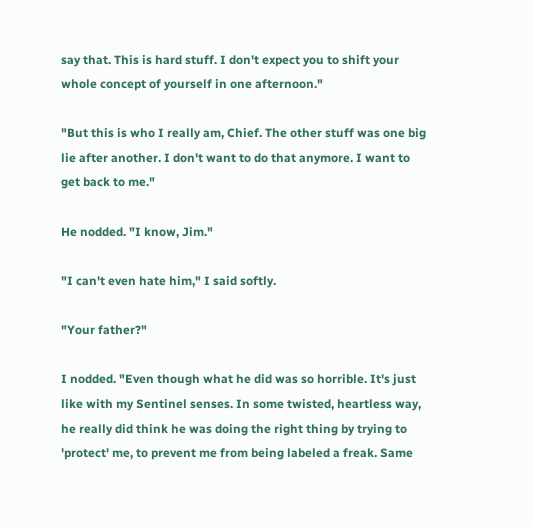say that. This is hard stuff. I don't expect you to shift your whole concept of yourself in one afternoon."

"But this is who I really am, Chief. The other stuff was one big lie after another. I don't want to do that anymore. I want to get back to me."

He nodded. "I know, Jim."

"I can't even hate him," I said softly.

"Your father?"

I nodded. "Even though what he did was so horrible. It's just like with my Sentinel senses. In some twisted, heartless way, he really did think he was doing the right thing by trying to 'protect' me, to prevent me from being labeled a freak. Same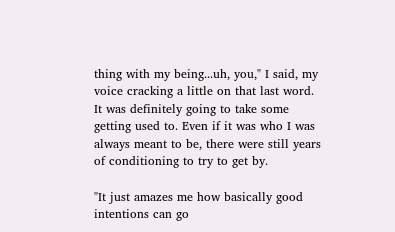thing with my being...uh, you," I said, my voice cracking a little on that last word. It was definitely going to take some getting used to. Even if it was who I was always meant to be, there were still years of conditioning to try to get by.

"It just amazes me how basically good intentions can go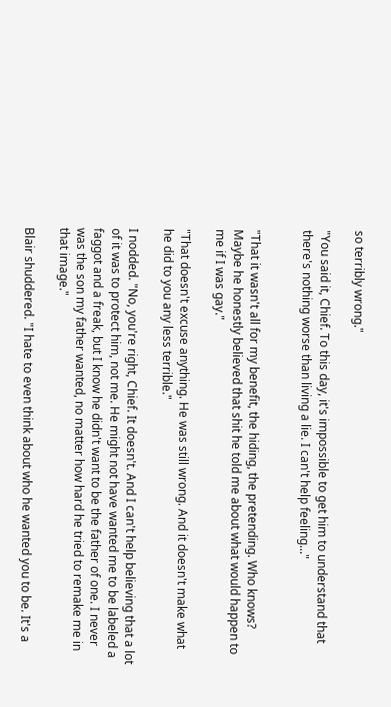so terribly wrong."

"You said it, Chief. To this day, it's impossible to get him to understand that there's nothing worse than living a lie. I can't help feeling..."


"That it wasn't all for my benefit, the hiding, the pretending. Who knows? Maybe he honestly believed that shit he told me about what would happen to me if I was gay."

"That doesn't excuse anything. He was still wrong. And it doesn't make what he did to you any less terrible."

I nodded. "No, you're right, Chief. It doesn't. And I can't help believing that a lot of it was to protect him, not me. He might not have wanted me to be labeled a faggot and a freak, but I know he didn't want to be the father of one. I never was the son my father wanted, no matter how hard he tried to remake me in that image."

Blair shuddered. "I hate to even think about who he wanted you to be. It's a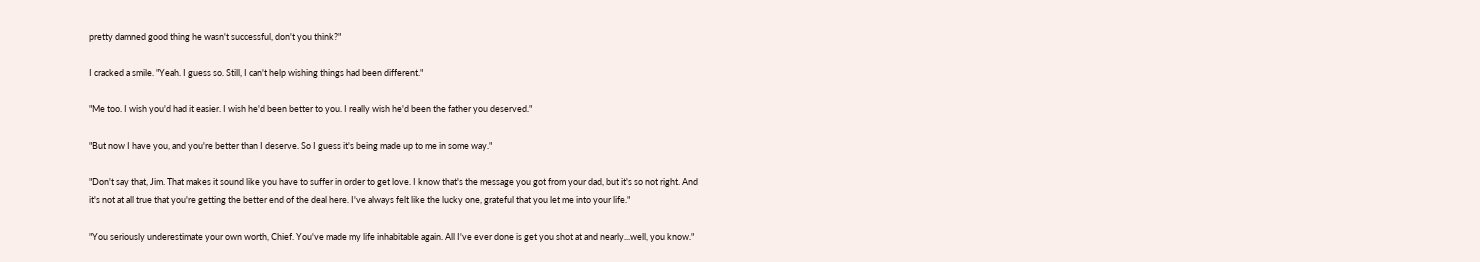pretty damned good thing he wasn't successful, don't you think?"

I cracked a smile. "Yeah. I guess so. Still, I can't help wishing things had been different."

"Me too. I wish you'd had it easier. I wish he'd been better to you. I really wish he'd been the father you deserved."

"But now I have you, and you're better than I deserve. So I guess it's being made up to me in some way."

"Don't say that, Jim. That makes it sound like you have to suffer in order to get love. I know that's the message you got from your dad, but it's so not right. And it's not at all true that you're getting the better end of the deal here. I've always felt like the lucky one, grateful that you let me into your life."

"You seriously underestimate your own worth, Chief. You've made my life inhabitable again. All I've ever done is get you shot at and nearly...well, you know."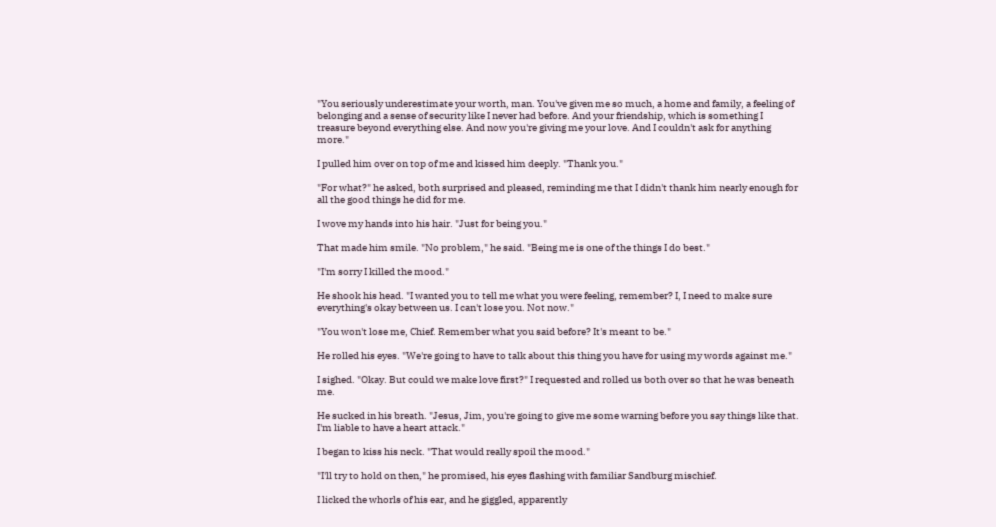"You seriously underestimate your worth, man. You've given me so much, a home and family, a feeling of belonging and a sense of security like I never had before. And your friendship, which is something I treasure beyond everything else. And now you're giving me your love. And I couldn't ask for anything more."

I pulled him over on top of me and kissed him deeply. "Thank you."

"For what?" he asked, both surprised and pleased, reminding me that I didn't thank him nearly enough for all the good things he did for me.

I wove my hands into his hair. "Just for being you."

That made him smile. "No problem," he said. "Being me is one of the things I do best."

"I'm sorry I killed the mood."

He shook his head. "I wanted you to tell me what you were feeling, remember? I, I need to make sure everything's okay between us. I can't lose you. Not now."

"You won't lose me, Chief. Remember what you said before? It's meant to be."

He rolled his eyes. "We're going to have to talk about this thing you have for using my words against me."

I sighed. "Okay. But could we make love first?" I requested and rolled us both over so that he was beneath me.

He sucked in his breath. "Jesus, Jim, you're going to give me some warning before you say things like that. I'm liable to have a heart attack."

I began to kiss his neck. "That would really spoil the mood."

"I'll try to hold on then," he promised, his eyes flashing with familiar Sandburg mischief.

I licked the whorls of his ear, and he giggled, apparently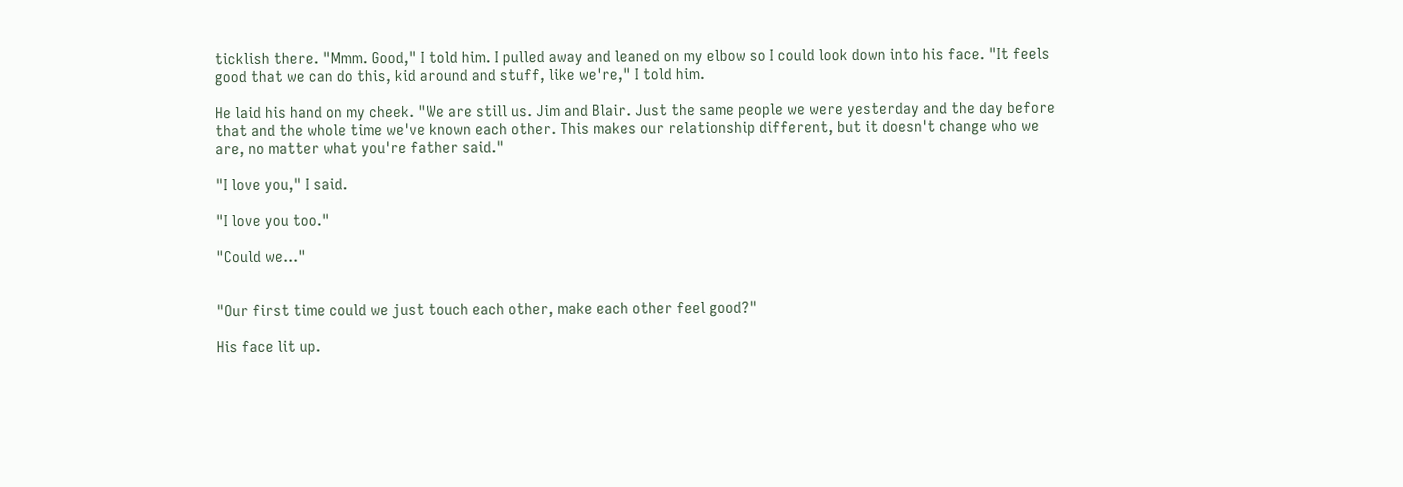ticklish there. "Mmm. Good," I told him. I pulled away and leaned on my elbow so I could look down into his face. "It feels good that we can do this, kid around and stuff, like we're," I told him.

He laid his hand on my cheek. "We are still us. Jim and Blair. Just the same people we were yesterday and the day before that and the whole time we've known each other. This makes our relationship different, but it doesn't change who we are, no matter what you're father said."

"I love you," I said.

"I love you too."

"Could we..."


"Our first time could we just touch each other, make each other feel good?"

His face lit up.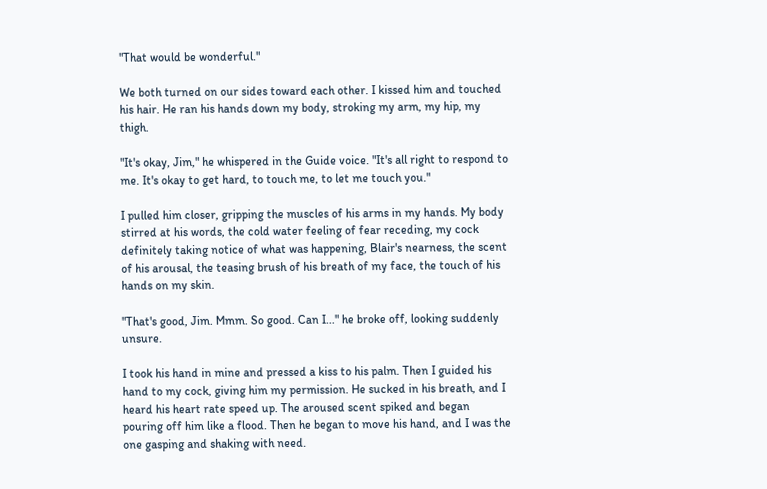"That would be wonderful."

We both turned on our sides toward each other. I kissed him and touched his hair. He ran his hands down my body, stroking my arm, my hip, my thigh.

"It's okay, Jim," he whispered in the Guide voice. "It's all right to respond to me. It's okay to get hard, to touch me, to let me touch you."

I pulled him closer, gripping the muscles of his arms in my hands. My body stirred at his words, the cold water feeling of fear receding, my cock definitely taking notice of what was happening, Blair's nearness, the scent of his arousal, the teasing brush of his breath of my face, the touch of his hands on my skin.

"That's good, Jim. Mmm. So good. Can I..." he broke off, looking suddenly unsure.

I took his hand in mine and pressed a kiss to his palm. Then I guided his hand to my cock, giving him my permission. He sucked in his breath, and I heard his heart rate speed up. The aroused scent spiked and began pouring off him like a flood. Then he began to move his hand, and I was the one gasping and shaking with need.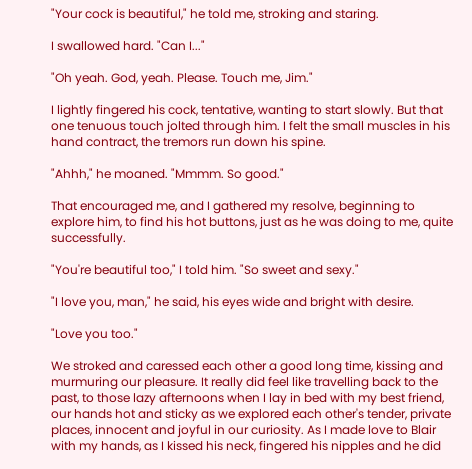"Your cock is beautiful," he told me, stroking and staring.

I swallowed hard. "Can I..."

"Oh yeah. God, yeah. Please. Touch me, Jim."

I lightly fingered his cock, tentative, wanting to start slowly. But that one tenuous touch jolted through him. I felt the small muscles in his hand contract, the tremors run down his spine.

"Ahhh," he moaned. "Mmmm. So good."

That encouraged me, and I gathered my resolve, beginning to explore him, to find his hot buttons, just as he was doing to me, quite successfully.

"You're beautiful too," I told him. "So sweet and sexy."

"I love you, man," he said, his eyes wide and bright with desire.

"Love you too."

We stroked and caressed each other a good long time, kissing and murmuring our pleasure. It really did feel like travelling back to the past, to those lazy afternoons when I lay in bed with my best friend, our hands hot and sticky as we explored each other's tender, private places, innocent and joyful in our curiosity. As I made love to Blair with my hands, as I kissed his neck, fingered his nipples and he did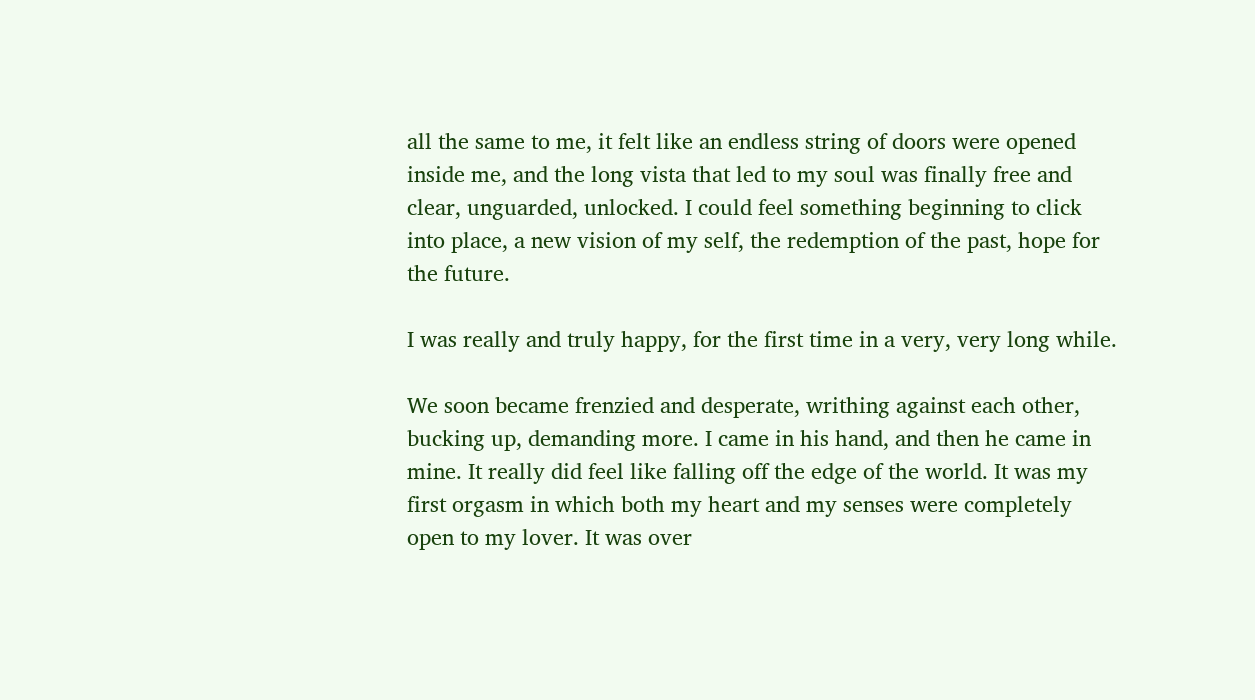all the same to me, it felt like an endless string of doors were opened inside me, and the long vista that led to my soul was finally free and clear, unguarded, unlocked. I could feel something beginning to click into place, a new vision of my self, the redemption of the past, hope for the future.

I was really and truly happy, for the first time in a very, very long while.

We soon became frenzied and desperate, writhing against each other, bucking up, demanding more. I came in his hand, and then he came in mine. It really did feel like falling off the edge of the world. It was my first orgasm in which both my heart and my senses were completely open to my lover. It was over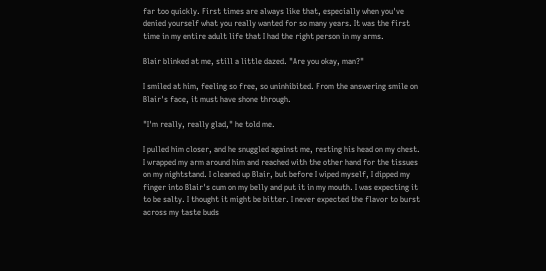far too quickly. First times are always like that, especially when you've denied yourself what you really wanted for so many years. It was the first time in my entire adult life that I had the right person in my arms.

Blair blinked at me, still a little dazed. "Are you okay, man?"

I smiled at him, feeling so free, so uninhibited. From the answering smile on Blair's face, it must have shone through.

"I'm really, really glad," he told me.

I pulled him closer, and he snuggled against me, resting his head on my chest. I wrapped my arm around him and reached with the other hand for the tissues on my nightstand. I cleaned up Blair, but before I wiped myself, I dipped my finger into Blair's cum on my belly and put it in my mouth. I was expecting it to be salty. I thought it might be bitter. I never expected the flavor to burst across my taste buds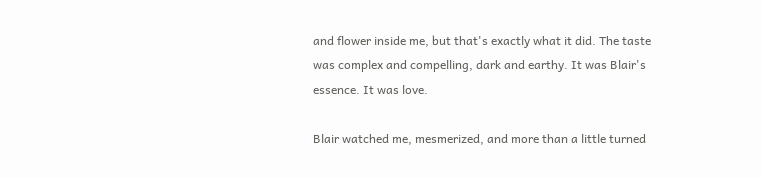and flower inside me, but that's exactly what it did. The taste was complex and compelling, dark and earthy. It was Blair's essence. It was love.

Blair watched me, mesmerized, and more than a little turned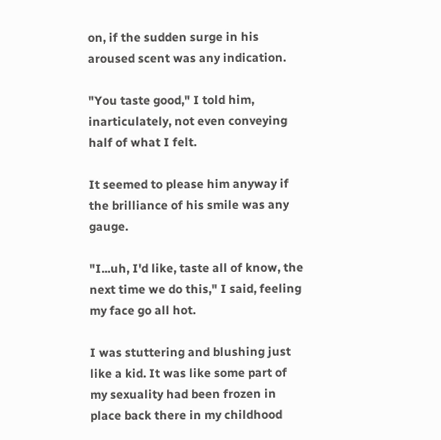on, if the sudden surge in his aroused scent was any indication.

"You taste good," I told him, inarticulately, not even conveying half of what I felt.

It seemed to please him anyway if the brilliance of his smile was any gauge.

"I...uh, I'd like, taste all of know, the next time we do this," I said, feeling my face go all hot.

I was stuttering and blushing just like a kid. It was like some part of my sexuality had been frozen in place back there in my childhood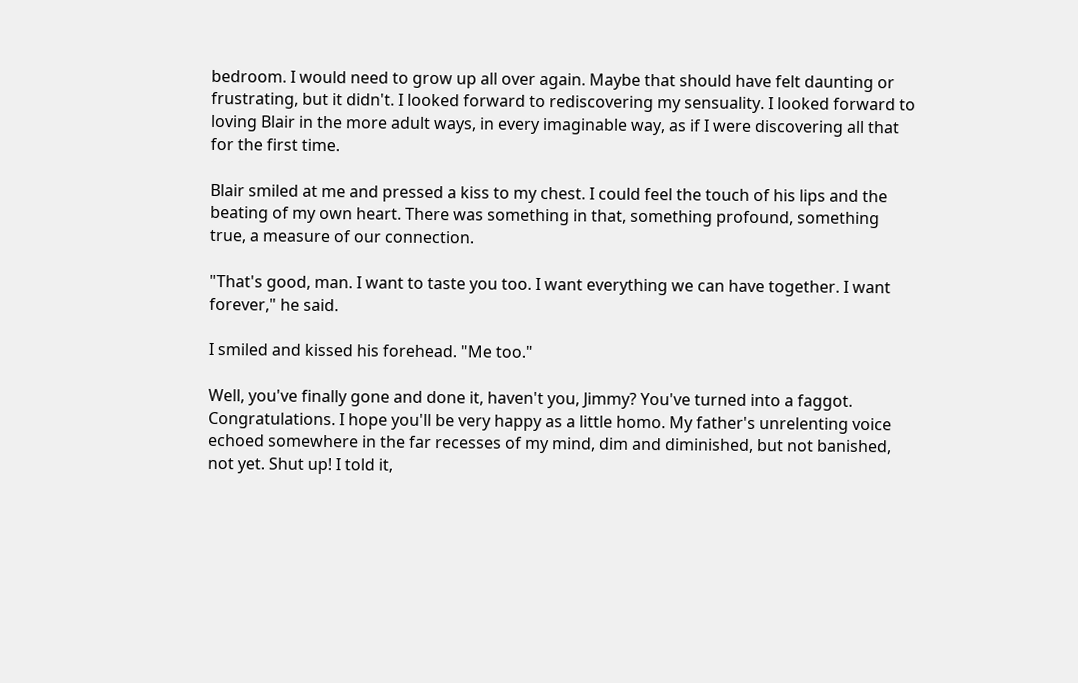bedroom. I would need to grow up all over again. Maybe that should have felt daunting or frustrating, but it didn't. I looked forward to rediscovering my sensuality. I looked forward to loving Blair in the more adult ways, in every imaginable way, as if I were discovering all that for the first time.

Blair smiled at me and pressed a kiss to my chest. I could feel the touch of his lips and the beating of my own heart. There was something in that, something profound, something true, a measure of our connection.

"That's good, man. I want to taste you too. I want everything we can have together. I want forever," he said.

I smiled and kissed his forehead. "Me too."

Well, you've finally gone and done it, haven't you, Jimmy? You've turned into a faggot. Congratulations. I hope you'll be very happy as a little homo. My father's unrelenting voice echoed somewhere in the far recesses of my mind, dim and diminished, but not banished, not yet. Shut up! I told it,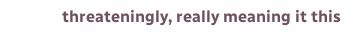threateningly, really meaning it this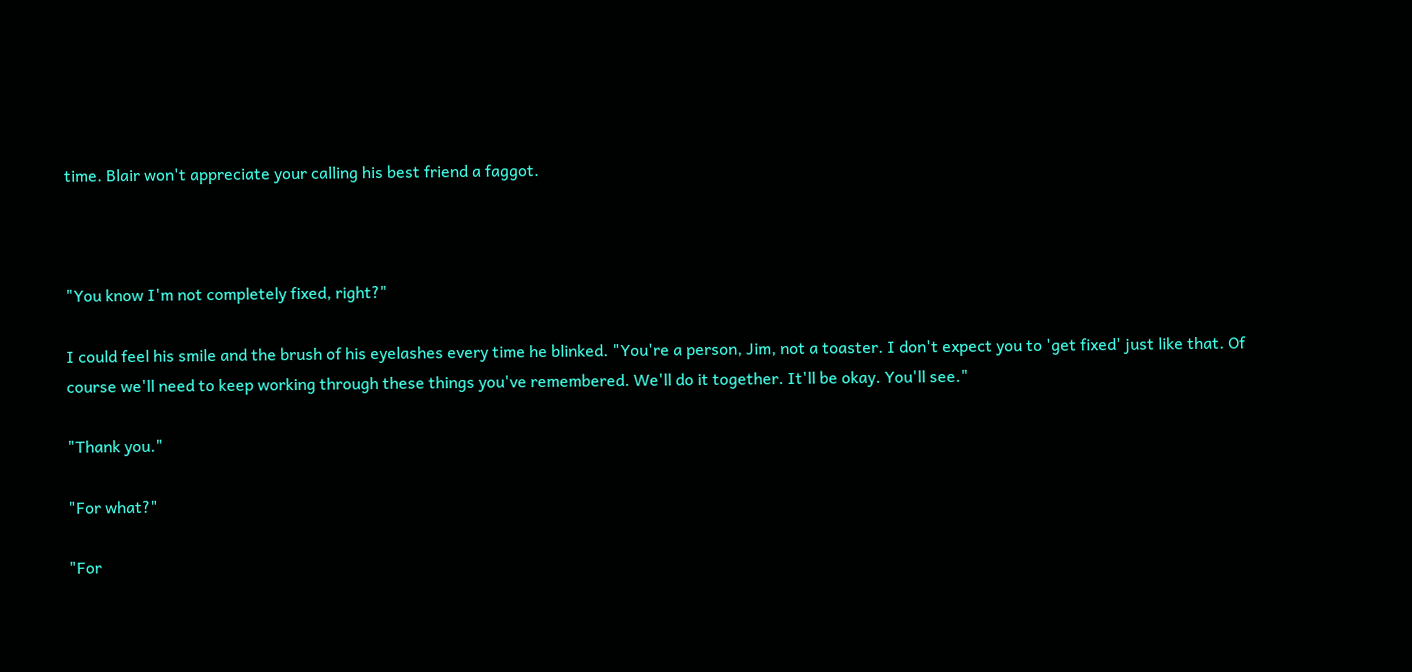time. Blair won't appreciate your calling his best friend a faggot.



"You know I'm not completely fixed, right?"

I could feel his smile and the brush of his eyelashes every time he blinked. "You're a person, Jim, not a toaster. I don't expect you to 'get fixed' just like that. Of course we'll need to keep working through these things you've remembered. We'll do it together. It'll be okay. You'll see."

"Thank you."

"For what?"

"For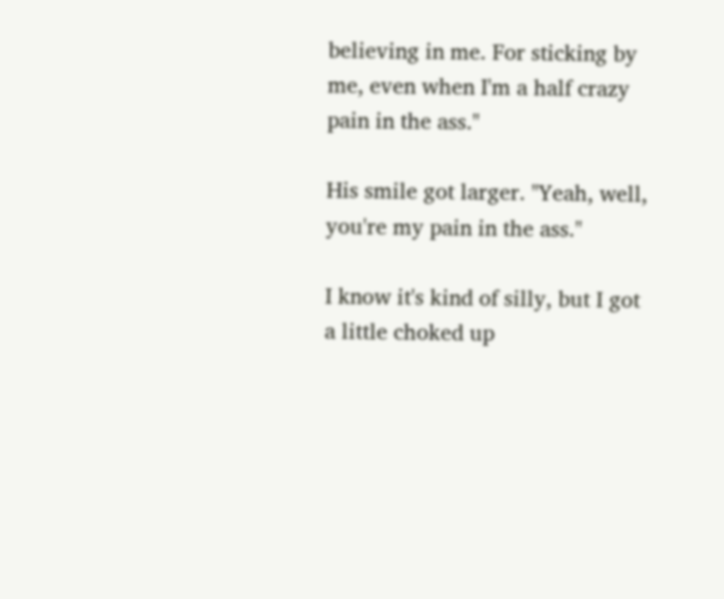believing in me. For sticking by me, even when I'm a half crazy pain in the ass."

His smile got larger. "Yeah, well, you're my pain in the ass."

I know it's kind of silly, but I got a little choked up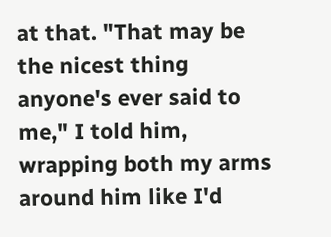at that. "That may be the nicest thing anyone's ever said to me," I told him, wrapping both my arms around him like I'd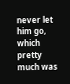never let him go, which pretty much was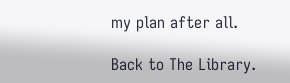my plan after all.

Back to The Library.